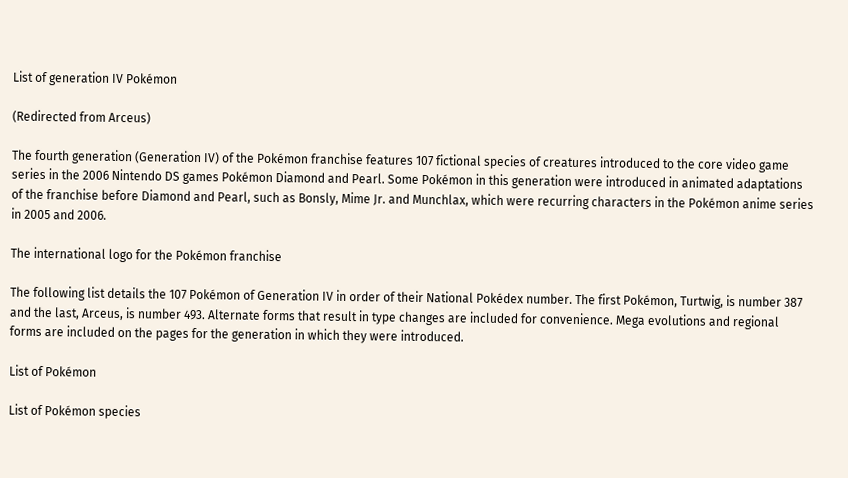List of generation IV Pokémon

(Redirected from Arceus)

The fourth generation (Generation IV) of the Pokémon franchise features 107 fictional species of creatures introduced to the core video game series in the 2006 Nintendo DS games Pokémon Diamond and Pearl. Some Pokémon in this generation were introduced in animated adaptations of the franchise before Diamond and Pearl, such as Bonsly, Mime Jr. and Munchlax, which were recurring characters in the Pokémon anime series in 2005 and 2006.

The international logo for the Pokémon franchise

The following list details the 107 Pokémon of Generation IV in order of their National Pokédex number. The first Pokémon, Turtwig, is number 387 and the last, Arceus, is number 493. Alternate forms that result in type changes are included for convenience. Mega evolutions and regional forms are included on the pages for the generation in which they were introduced.

List of Pokémon

List of Pokémon species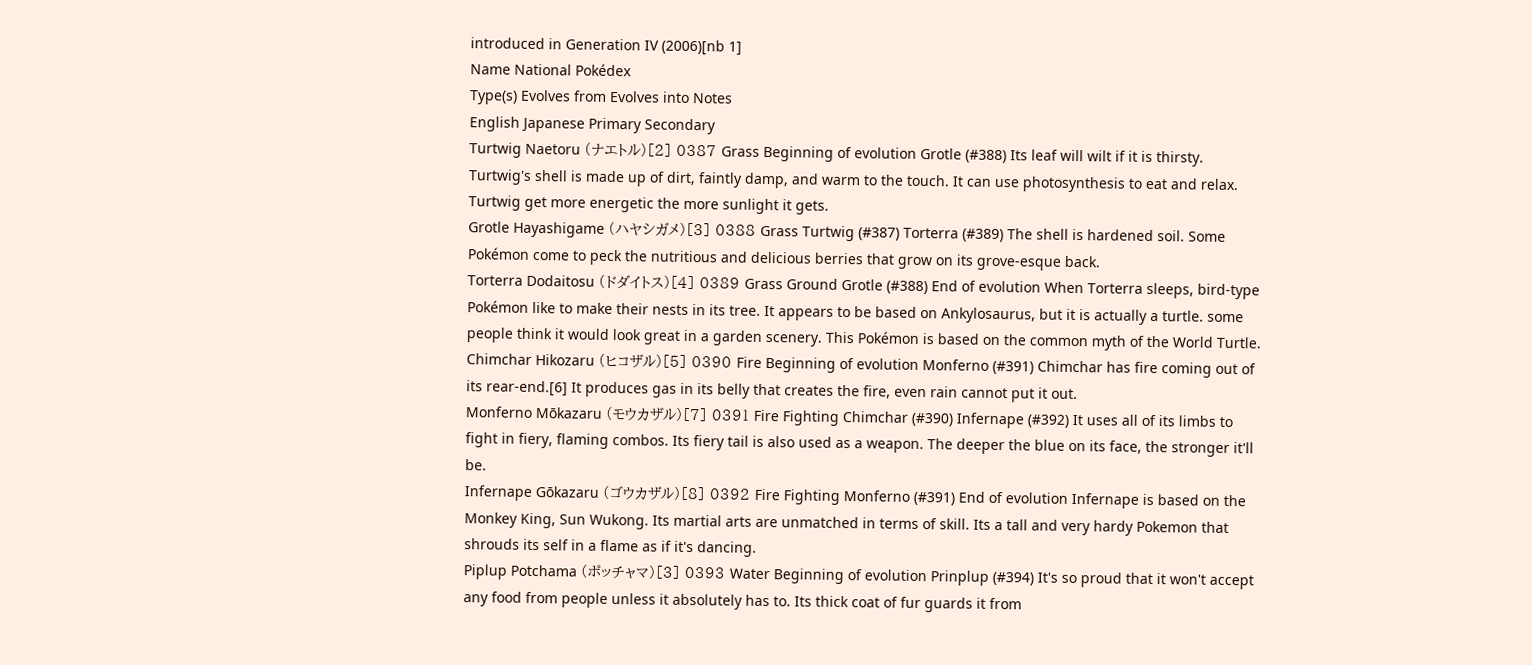introduced in Generation IV (2006)[nb 1]
Name National Pokédex
Type(s) Evolves from Evolves into Notes
English Japanese Primary Secondary
Turtwig Naetoru (ナエトル)[2] 0387 Grass Beginning of evolution Grotle (#388) Its leaf will wilt if it is thirsty. Turtwig's shell is made up of dirt, faintly damp, and warm to the touch. It can use photosynthesis to eat and relax. Turtwig get more energetic the more sunlight it gets.
Grotle Hayashigame (ハヤシガメ)[3] 0388 Grass Turtwig (#387) Torterra (#389) The shell is hardened soil. Some Pokémon come to peck the nutritious and delicious berries that grow on its grove-esque back.
Torterra Dodaitosu (ドダイトス)[4] 0389 Grass Ground Grotle (#388) End of evolution When Torterra sleeps, bird-type Pokémon like to make their nests in its tree. It appears to be based on Ankylosaurus, but it is actually a turtle. some people think it would look great in a garden scenery. This Pokémon is based on the common myth of the World Turtle.
Chimchar Hikozaru (ヒコザル)[5] 0390 Fire Beginning of evolution Monferno (#391) Chimchar has fire coming out of its rear-end.[6] It produces gas in its belly that creates the fire, even rain cannot put it out.
Monferno Mōkazaru (モウカザル)[7] 0391 Fire Fighting Chimchar (#390) Infernape (#392) It uses all of its limbs to fight in fiery, flaming combos. Its fiery tail is also used as a weapon. The deeper the blue on its face, the stronger it'll be.
Infernape Gōkazaru (ゴウカザル)[8] 0392 Fire Fighting Monferno (#391) End of evolution Infernape is based on the Monkey King, Sun Wukong. Its martial arts are unmatched in terms of skill. Its a tall and very hardy Pokemon that shrouds its self in a flame as if it's dancing.
Piplup Potchama (ポッチャマ)[3] 0393 Water Beginning of evolution Prinplup (#394) It's so proud that it won't accept any food from people unless it absolutely has to. Its thick coat of fur guards it from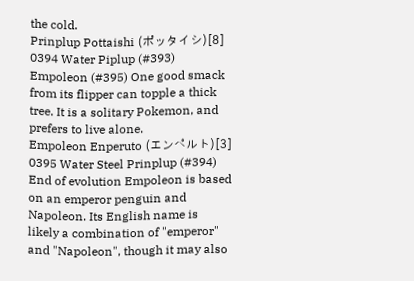the cold.
Prinplup Pottaishi (ポッタイシ)[8] 0394 Water Piplup (#393) Empoleon (#395) One good smack from its flipper can topple a thick tree. It is a solitary Pokemon, and prefers to live alone.
Empoleon Enperuto (エンペルト)[3] 0395 Water Steel Prinplup (#394) End of evolution Empoleon is based on an emperor penguin and Napoleon. Its English name is likely a combination of "emperor" and "Napoleon", though it may also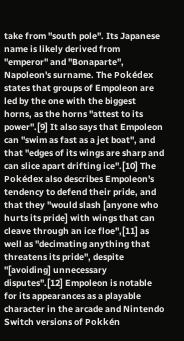take from "south pole". Its Japanese name is likely derived from "emperor" and "Bonaparte", Napoleon's surname. The Pokédex states that groups of Empoleon are led by the one with the biggest horns, as the horns "attest to its power".[9] It also says that Empoleon can "swim as fast as a jet boat", and that "edges of its wings are sharp and can slice apart drifting ice".[10] The Pokédex also describes Empoleon's tendency to defend their pride, and that they "would slash [anyone who hurts its pride] with wings that can cleave through an ice floe",[11] as well as "decimating anything that threatens its pride", despite "[avoiding] unnecessary disputes".[12] Empoleon is notable for its appearances as a playable character in the arcade and Nintendo Switch versions of Pokkén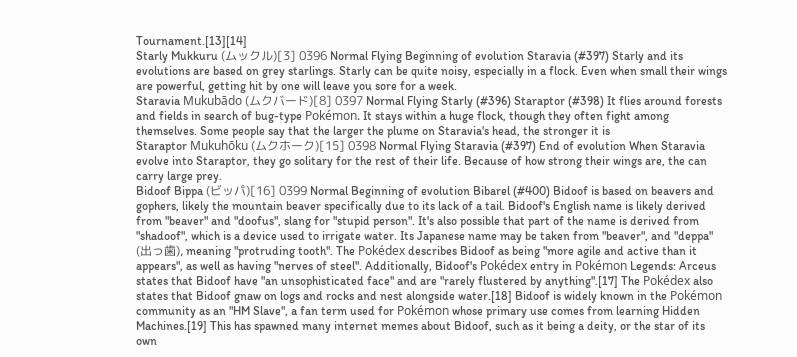Tournament.[13][14]
Starly Mukkuru (ムックル)[3] 0396 Normal Flying Beginning of evolution Staravia (#397) Starly and its evolutions are based on grey starlings. Starly can be quite noisy, especially in a flock. Even when small their wings are powerful, getting hit by one will leave you sore for a week.
Staravia Mukubādo (ムクバード)[8] 0397 Normal Flying Starly (#396) Staraptor (#398) It flies around forests and fields in search of bug-type Pokémon. It stays within a huge flock, though they often fight among themselves. Some people say that the larger the plume on Staravia's head, the stronger it is
Staraptor Mukuhōku (ムクホーク)[15] 0398 Normal Flying Staravia (#397) End of evolution When Staravia evolve into Staraptor, they go solitary for the rest of their life. Because of how strong their wings are, the can carry large prey.
Bidoof Bippa (ビッパ)[16] 0399 Normal Beginning of evolution Bibarel (#400) Bidoof is based on beavers and gophers, likely the mountain beaver specifically due to its lack of a tail. Bidoof's English name is likely derived from "beaver" and "doofus", slang for "stupid person". It's also possible that part of the name is derived from "shadoof", which is a device used to irrigate water. Its Japanese name may be taken from "beaver", and "deppa" (出っ歯), meaning "protruding tooth". The Pokédex describes Bidoof as being "more agile and active than it appears", as well as having "nerves of steel". Additionally, Bidoof's Pokédex entry in Pokémon Legends: Arceus states that Bidoof have "an unsophisticated face" and are "rarely flustered by anything".[17] The Pokédex also states that Bidoof gnaw on logs and rocks and nest alongside water.[18] Bidoof is widely known in the Pokémon community as an "HM Slave", a fan term used for Pokémon whose primary use comes from learning Hidden Machines.[19] This has spawned many internet memes about Bidoof, such as it being a deity, or the star of its own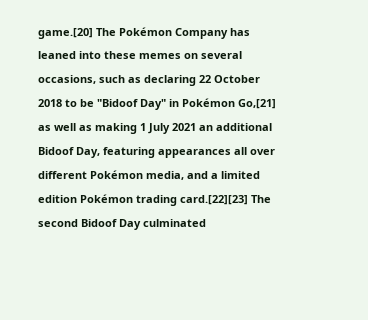game.[20] The Pokémon Company has leaned into these memes on several occasions, such as declaring 22 October 2018 to be "Bidoof Day" in Pokémon Go,[21] as well as making 1 July 2021 an additional Bidoof Day, featuring appearances all over different Pokémon media, and a limited edition Pokémon trading card.[22][23] The second Bidoof Day culminated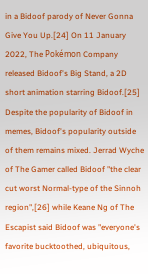in a Bidoof parody of Never Gonna Give You Up.[24] On 11 January 2022, The Pokémon Company released Bidoof's Big Stand, a 2D short animation starring Bidoof.[25] Despite the popularity of Bidoof in memes, Bidoof's popularity outside of them remains mixed. Jerrad Wyche of The Gamer called Bidoof "the clear cut worst Normal-type of the Sinnoh region",[26] while Keane Ng of The Escapist said Bidoof was "everyone's favorite bucktoothed, ubiquitous,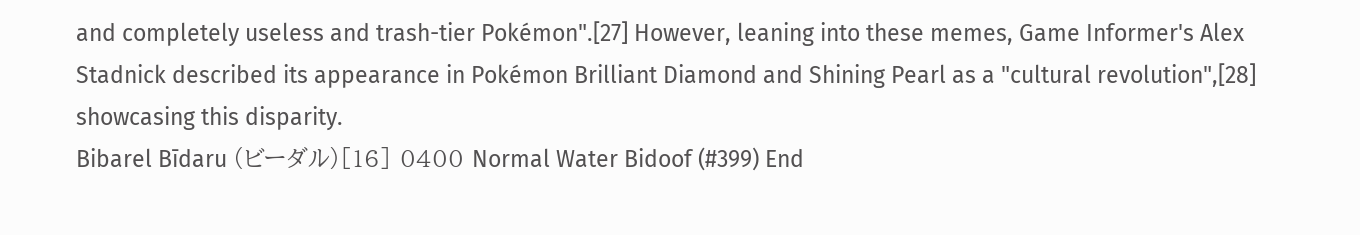and completely useless and trash-tier Pokémon".[27] However, leaning into these memes, Game Informer's Alex Stadnick described its appearance in Pokémon Brilliant Diamond and Shining Pearl as a "cultural revolution",[28] showcasing this disparity.
Bibarel Bīdaru (ビーダル)[16] 0400 Normal Water Bidoof (#399) End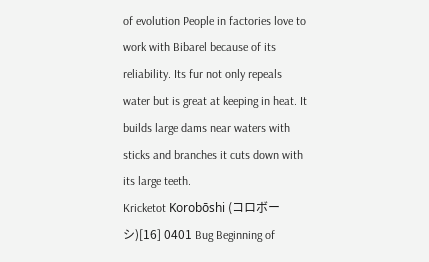of evolution People in factories love to work with Bibarel because of its reliability. Its fur not only repeals water but is great at keeping in heat. It builds large dams near waters with sticks and branches it cuts down with its large teeth.
Kricketot Korobōshi (コロボーシ)[16] 0401 Bug Beginning of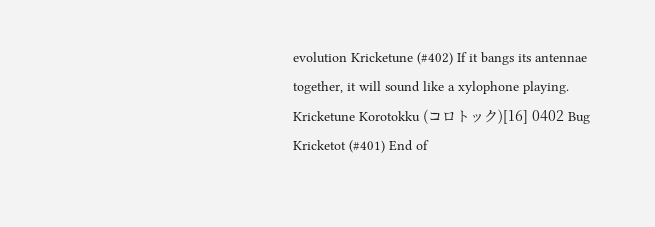evolution Kricketune (#402) If it bangs its antennae together, it will sound like a xylophone playing.
Kricketune Korotokku (コロトック)[16] 0402 Bug Kricketot (#401) End of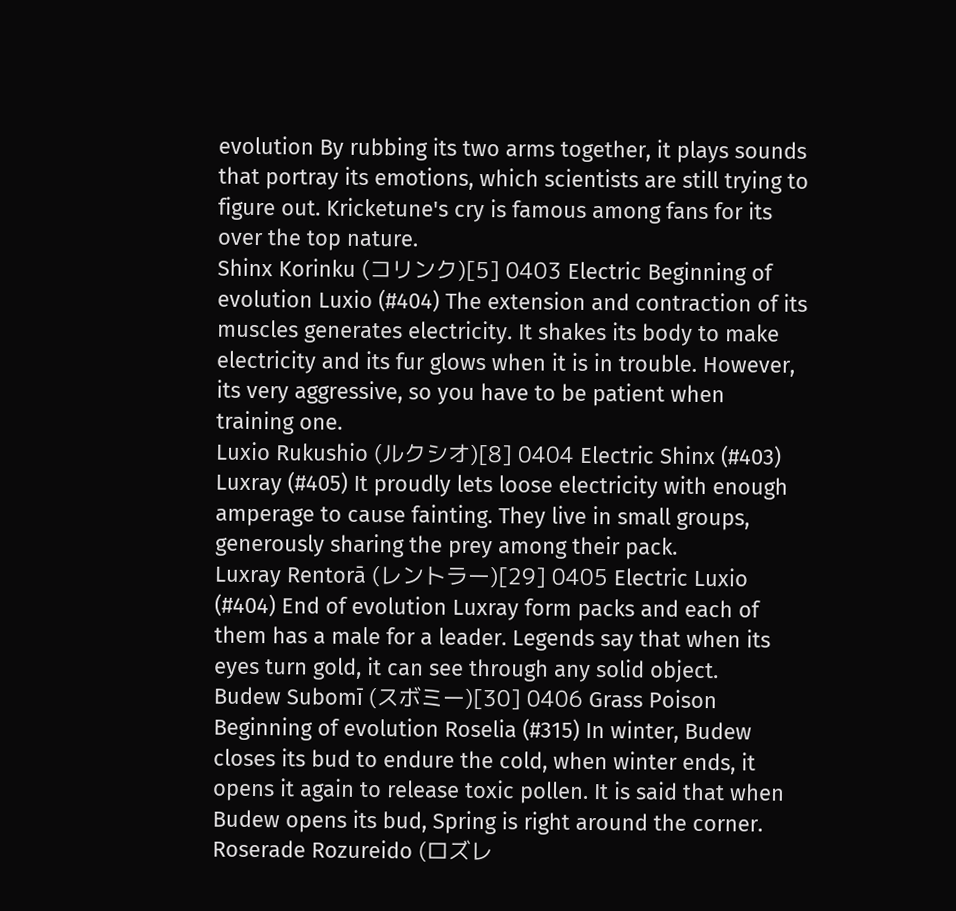evolution By rubbing its two arms together, it plays sounds that portray its emotions, which scientists are still trying to figure out. Kricketune's cry is famous among fans for its over the top nature.
Shinx Korinku (コリンク)[5] 0403 Electric Beginning of evolution Luxio (#404) The extension and contraction of its muscles generates electricity. It shakes its body to make electricity and its fur glows when it is in trouble. However, its very aggressive, so you have to be patient when training one.
Luxio Rukushio (ルクシオ)[8] 0404 Electric Shinx (#403) Luxray (#405) It proudly lets loose electricity with enough amperage to cause fainting. They live in small groups, generously sharing the prey among their pack.
Luxray Rentorā (レントラー)[29] 0405 Electric Luxio (#404) End of evolution Luxray form packs and each of them has a male for a leader. Legends say that when its eyes turn gold, it can see through any solid object.
Budew Subomī (スボミー)[30] 0406 Grass Poison Beginning of evolution Roselia (#315) In winter, Budew closes its bud to endure the cold, when winter ends, it opens it again to release toxic pollen. It is said that when Budew opens its bud, Spring is right around the corner.
Roserade Rozureido (ロズレ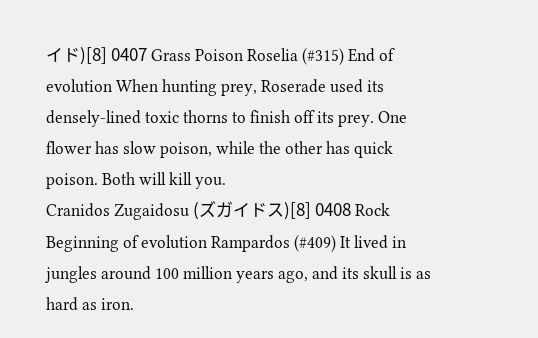イド)[8] 0407 Grass Poison Roselia (#315) End of evolution When hunting prey, Roserade used its densely-lined toxic thorns to finish off its prey. One flower has slow poison, while the other has quick poison. Both will kill you.
Cranidos Zugaidosu (ズガイドス)[8] 0408 Rock Beginning of evolution Rampardos (#409) It lived in jungles around 100 million years ago, and its skull is as hard as iron.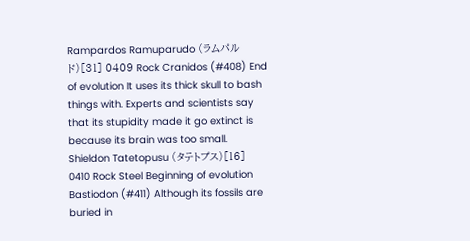Rampardos Ramuparudo (ラムパルド)[31] 0409 Rock Cranidos (#408) End of evolution It uses its thick skull to bash things with. Experts and scientists say that its stupidity made it go extinct is because its brain was too small.
Shieldon Tatetopusu (タテトプス)[16] 0410 Rock Steel Beginning of evolution Bastiodon (#411) Although its fossils are buried in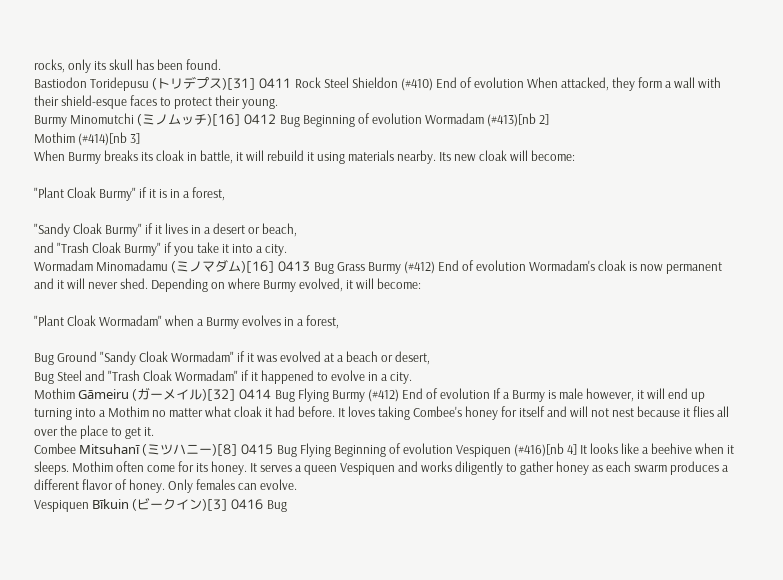rocks, only its skull has been found.
Bastiodon Toridepusu (トリデプス)[31] 0411 Rock Steel Shieldon (#410) End of evolution When attacked, they form a wall with their shield-esque faces to protect their young.
Burmy Minomutchi (ミノムッチ)[16] 0412 Bug Beginning of evolution Wormadam (#413)[nb 2]
Mothim (#414)[nb 3]
When Burmy breaks its cloak in battle, it will rebuild it using materials nearby. Its new cloak will become:

"Plant Cloak Burmy" if it is in a forest,

"Sandy Cloak Burmy" if it lives in a desert or beach,
and "Trash Cloak Burmy" if you take it into a city.
Wormadam Minomadamu (ミノマダム)[16] 0413 Bug Grass Burmy (#412) End of evolution Wormadam's cloak is now permanent and it will never shed. Depending on where Burmy evolved, it will become:

"Plant Cloak Wormadam" when a Burmy evolves in a forest,

Bug Ground "Sandy Cloak Wormadam" if it was evolved at a beach or desert,
Bug Steel and "Trash Cloak Wormadam" if it happened to evolve in a city.
Mothim Gāmeiru (ガーメイル)[32] 0414 Bug Flying Burmy (#412) End of evolution If a Burmy is male however, it will end up turning into a Mothim no matter what cloak it had before. It loves taking Combee's honey for itself and will not nest because it flies all over the place to get it.
Combee Mitsuhanī (ミツハニー)[8] 0415 Bug Flying Beginning of evolution Vespiquen (#416)[nb 4] It looks like a beehive when it sleeps. Mothim often come for its honey. It serves a queen Vespiquen and works diligently to gather honey as each swarm produces a different flavor of honey. Only females can evolve.
Vespiquen Bīkuin (ビークイン)[3] 0416 Bug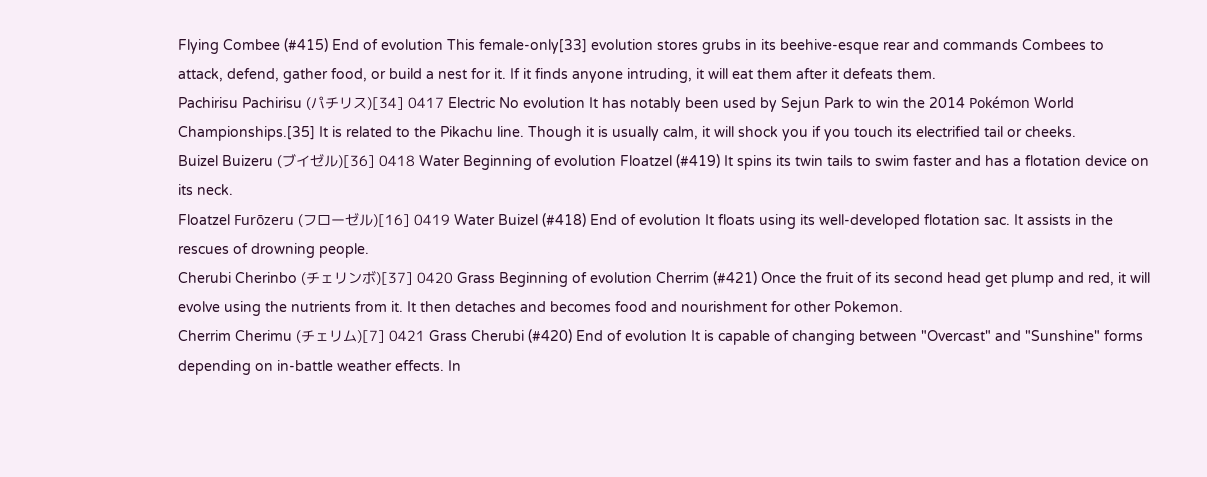Flying Combee (#415) End of evolution This female-only[33] evolution stores grubs in its beehive-esque rear and commands Combees to attack, defend, gather food, or build a nest for it. If it finds anyone intruding, it will eat them after it defeats them.
Pachirisu Pachirisu (パチリス)[34] 0417 Electric No evolution It has notably been used by Sejun Park to win the 2014 Pokémon World Championships.[35] It is related to the Pikachu line. Though it is usually calm, it will shock you if you touch its electrified tail or cheeks.
Buizel Buizeru (ブイゼル)[36] 0418 Water Beginning of evolution Floatzel (#419) It spins its twin tails to swim faster and has a flotation device on its neck.
Floatzel Furōzeru (フローゼル)[16] 0419 Water Buizel (#418) End of evolution It floats using its well-developed flotation sac. It assists in the rescues of drowning people.
Cherubi Cherinbo (チェリンボ)[37] 0420 Grass Beginning of evolution Cherrim (#421) Once the fruit of its second head get plump and red, it will evolve using the nutrients from it. It then detaches and becomes food and nourishment for other Pokemon.
Cherrim Cherimu (チェリム)[7] 0421 Grass Cherubi (#420) End of evolution It is capable of changing between "Overcast" and "Sunshine" forms depending on in-battle weather effects. In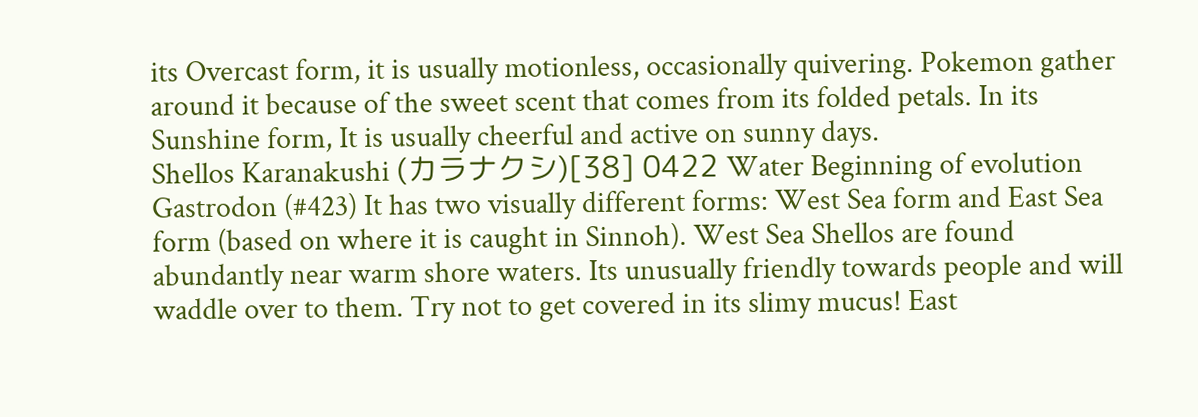its Overcast form, it is usually motionless, occasionally quivering. Pokemon gather around it because of the sweet scent that comes from its folded petals. In its Sunshine form, It is usually cheerful and active on sunny days.
Shellos Karanakushi (カラナクシ)[38] 0422 Water Beginning of evolution Gastrodon (#423) It has two visually different forms: West Sea form and East Sea form (based on where it is caught in Sinnoh). West Sea Shellos are found abundantly near warm shore waters. Its unusually friendly towards people and will waddle over to them. Try not to get covered in its slimy mucus! East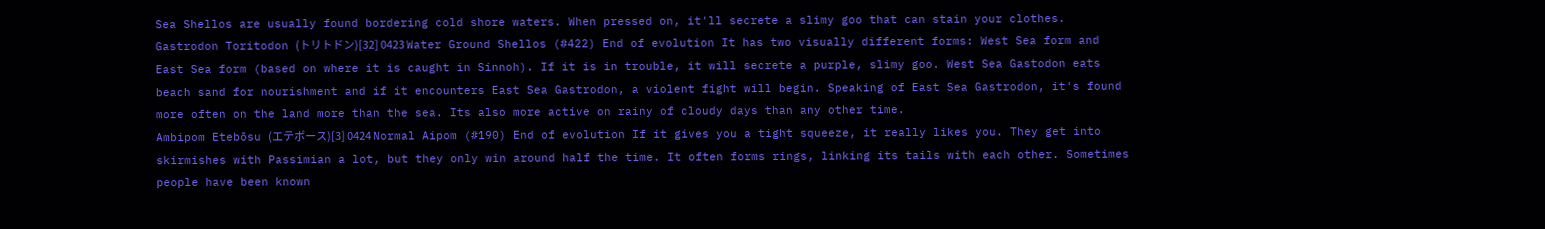Sea Shellos are usually found bordering cold shore waters. When pressed on, it'll secrete a slimy goo that can stain your clothes.
Gastrodon Toritodon (トリトドン)[32] 0423 Water Ground Shellos (#422) End of evolution It has two visually different forms: West Sea form and East Sea form (based on where it is caught in Sinnoh). If it is in trouble, it will secrete a purple, slimy goo. West Sea Gastodon eats beach sand for nourishment and if it encounters East Sea Gastrodon, a violent fight will begin. Speaking of East Sea Gastrodon, it's found more often on the land more than the sea. Its also more active on rainy of cloudy days than any other time.
Ambipom Etebōsu (エテボース)[3] 0424 Normal Aipom (#190) End of evolution If it gives you a tight squeeze, it really likes you. They get into skirmishes with Passimian a lot, but they only win around half the time. It often forms rings, linking its tails with each other. Sometimes people have been known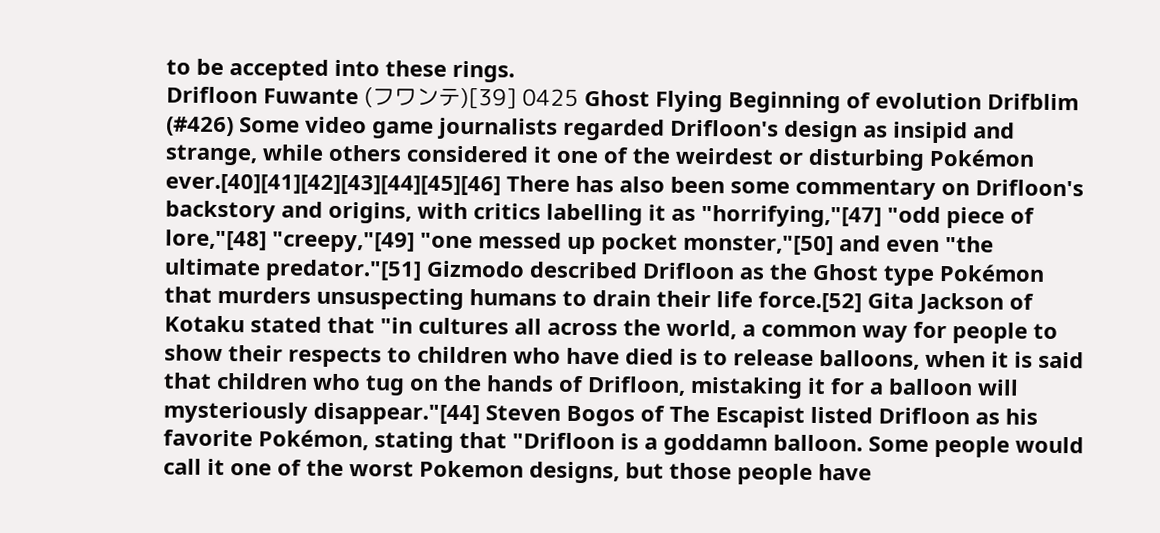to be accepted into these rings.
Drifloon Fuwante (フワンテ)[39] 0425 Ghost Flying Beginning of evolution Drifblim (#426) Some video game journalists regarded Drifloon's design as insipid and strange, while others considered it one of the weirdest or disturbing Pokémon ever.[40][41][42][43][44][45][46] There has also been some commentary on Drifloon's backstory and origins, with critics labelling it as "horrifying,"[47] "odd piece of lore,"[48] "creepy,"[49] "one messed up pocket monster,"[50] and even "the ultimate predator."[51] Gizmodo described Drifloon as the Ghost type Pokémon that murders unsuspecting humans to drain their life force.[52] Gita Jackson of Kotaku stated that "in cultures all across the world, a common way for people to show their respects to children who have died is to release balloons, when it is said that children who tug on the hands of Drifloon, mistaking it for a balloon will mysteriously disappear."[44] Steven Bogos of The Escapist listed Drifloon as his favorite Pokémon, stating that "Drifloon is a goddamn balloon. Some people would call it one of the worst Pokemon designs, but those people have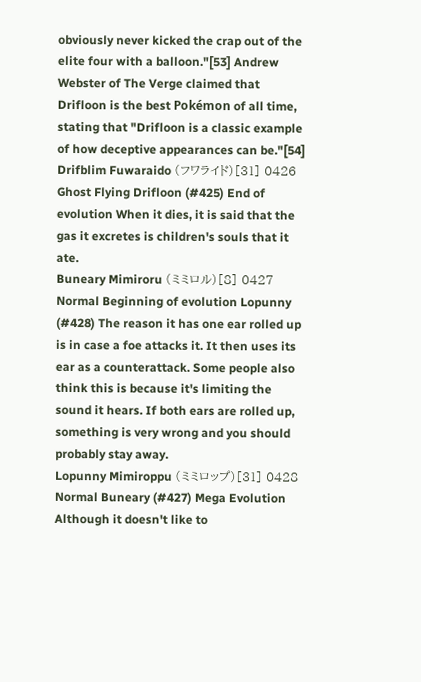obviously never kicked the crap out of the elite four with a balloon."[53] Andrew Webster of The Verge claimed that Drifloon is the best Pokémon of all time, stating that "Drifloon is a classic example of how deceptive appearances can be."[54]
Drifblim Fuwaraido (フワライド)[31] 0426 Ghost Flying Drifloon (#425) End of evolution When it dies, it is said that the gas it excretes is children's souls that it ate.
Buneary Mimiroru (ミミロル)[8] 0427 Normal Beginning of evolution Lopunny (#428) The reason it has one ear rolled up is in case a foe attacks it. It then uses its ear as a counterattack. Some people also think this is because it's limiting the sound it hears. If both ears are rolled up, something is very wrong and you should probably stay away.
Lopunny Mimiroppu (ミミロップ)[31] 0428 Normal Buneary (#427) Mega Evolution Although it doesn't like to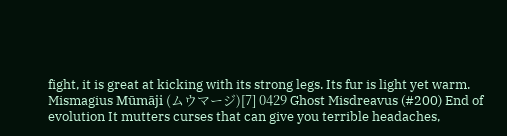fight, it is great at kicking with its strong legs. Its fur is light yet warm.
Mismagius Mūmāji (ムウマージ)[7] 0429 Ghost Misdreavus (#200) End of evolution It mutters curses that can give you terrible headaches,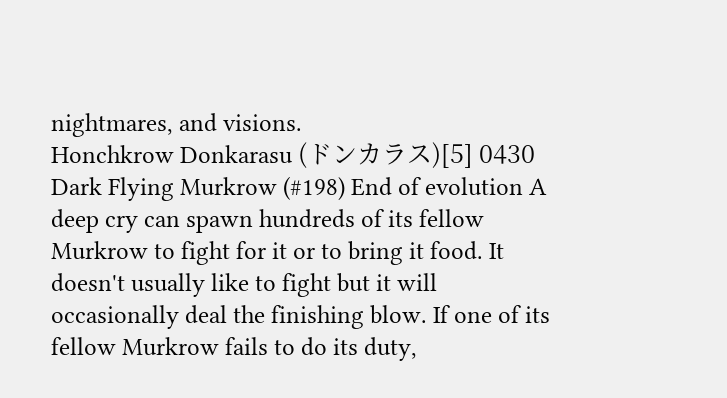nightmares, and visions.
Honchkrow Donkarasu (ドンカラス)[5] 0430 Dark Flying Murkrow (#198) End of evolution A deep cry can spawn hundreds of its fellow Murkrow to fight for it or to bring it food. It doesn't usually like to fight but it will occasionally deal the finishing blow. If one of its fellow Murkrow fails to do its duty,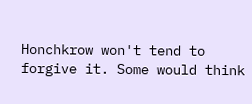Honchkrow won't tend to forgive it. Some would think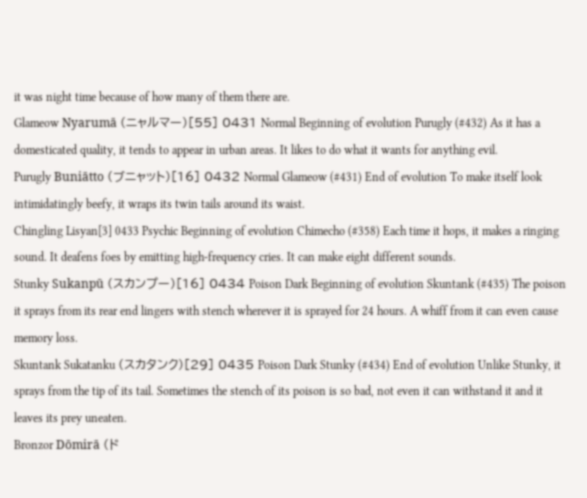it was night time because of how many of them there are.
Glameow Nyarumā (ニャルマー)[55] 0431 Normal Beginning of evolution Purugly (#432) As it has a domesticated quality, it tends to appear in urban areas. It likes to do what it wants for anything evil.
Purugly Buniātto (ブニャット)[16] 0432 Normal Glameow (#431) End of evolution To make itself look intimidatingly beefy, it wraps its twin tails around its waist.
Chingling Lisyan[3] 0433 Psychic Beginning of evolution Chimecho (#358) Each time it hops, it makes a ringing sound. It deafens foes by emitting high-frequency cries. It can make eight different sounds.
Stunky Sukanpū (スカンプー)[16] 0434 Poison Dark Beginning of evolution Skuntank (#435) The poison it sprays from its rear end lingers with stench wherever it is sprayed for 24 hours. A whiff from it can even cause memory loss.
Skuntank Sukatanku (スカタンク)[29] 0435 Poison Dark Stunky (#434) End of evolution Unlike Stunky, it sprays from the tip of its tail. Sometimes the stench of its poison is so bad, not even it can withstand it and it leaves its prey uneaten.
Bronzor Dōmirā (ド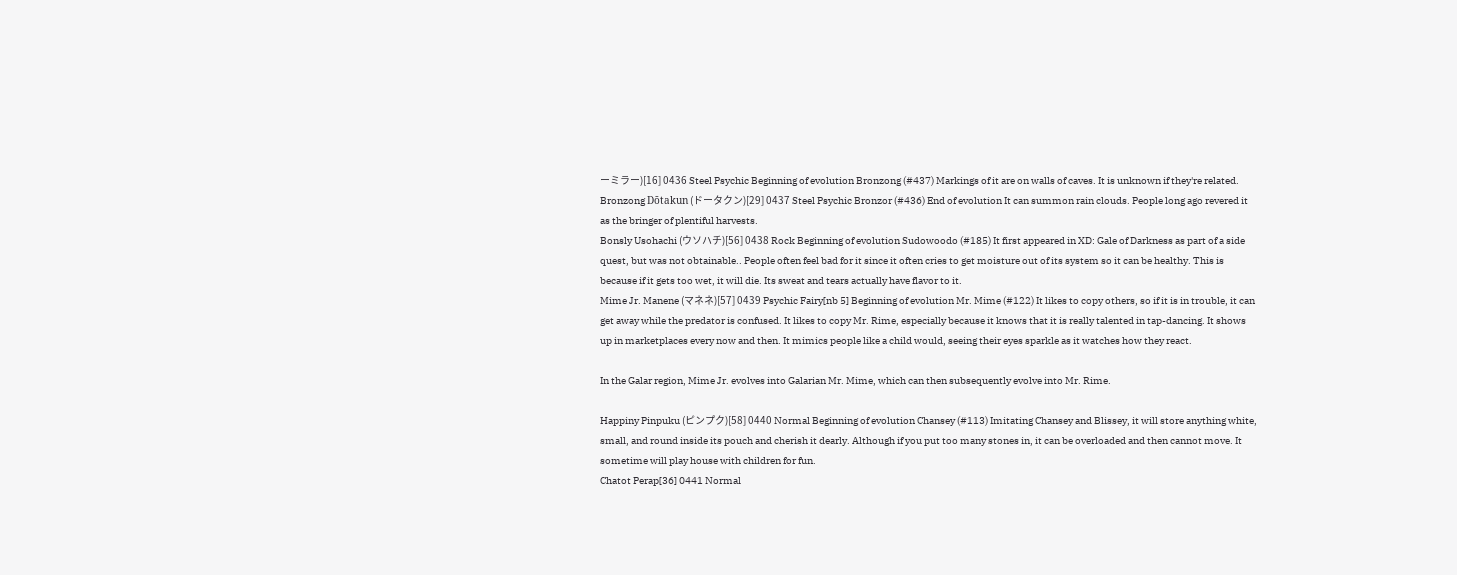ーミラー)[16] 0436 Steel Psychic Beginning of evolution Bronzong (#437) Markings of it are on walls of caves. It is unknown if they're related.
Bronzong Dōtakun (ドータクン)[29] 0437 Steel Psychic Bronzor (#436) End of evolution It can summon rain clouds. People long ago revered it as the bringer of plentiful harvests.
Bonsly Usohachi (ウソハチ)[56] 0438 Rock Beginning of evolution Sudowoodo (#185) It first appeared in XD: Gale of Darkness as part of a side quest, but was not obtainable.. People often feel bad for it since it often cries to get moisture out of its system so it can be healthy. This is because if it gets too wet, it will die. Its sweat and tears actually have flavor to it.
Mime Jr. Manene (マネネ)[57] 0439 Psychic Fairy[nb 5] Beginning of evolution Mr. Mime (#122) It likes to copy others, so if it is in trouble, it can get away while the predator is confused. It likes to copy Mr. Rime, especially because it knows that it is really talented in tap-dancing. It shows up in marketplaces every now and then. It mimics people like a child would, seeing their eyes sparkle as it watches how they react.

In the Galar region, Mime Jr. evolves into Galarian Mr. Mime, which can then subsequently evolve into Mr. Rime.

Happiny Pinpuku (ピンプク)[58] 0440 Normal Beginning of evolution Chansey (#113) Imitating Chansey and Blissey, it will store anything white, small, and round inside its pouch and cherish it dearly. Although if you put too many stones in, it can be overloaded and then cannot move. It sometime will play house with children for fun.
Chatot Perap[36] 0441 Normal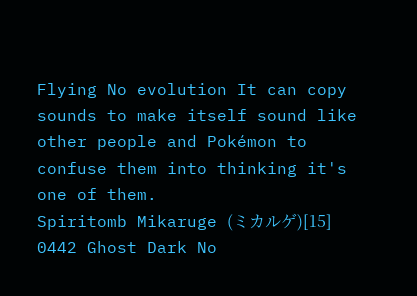Flying No evolution It can copy sounds to make itself sound like other people and Pokémon to confuse them into thinking it's one of them.
Spiritomb Mikaruge (ミカルゲ)[15] 0442 Ghost Dark No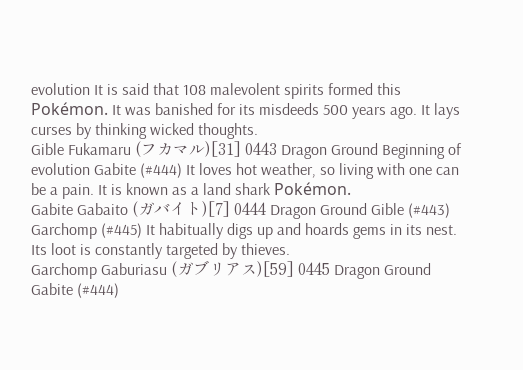evolution It is said that 108 malevolent spirits formed this Pokémon. It was banished for its misdeeds 500 years ago. It lays curses by thinking wicked thoughts.
Gible Fukamaru (フカマル)[31] 0443 Dragon Ground Beginning of evolution Gabite (#444) It loves hot weather, so living with one can be a pain. It is known as a land shark Pokémon.
Gabite Gabaito (ガバイト)[7] 0444 Dragon Ground Gible (#443) Garchomp (#445) It habitually digs up and hoards gems in its nest. Its loot is constantly targeted by thieves.
Garchomp Gaburiasu (ガブリアス)[59] 0445 Dragon Ground Gabite (#444)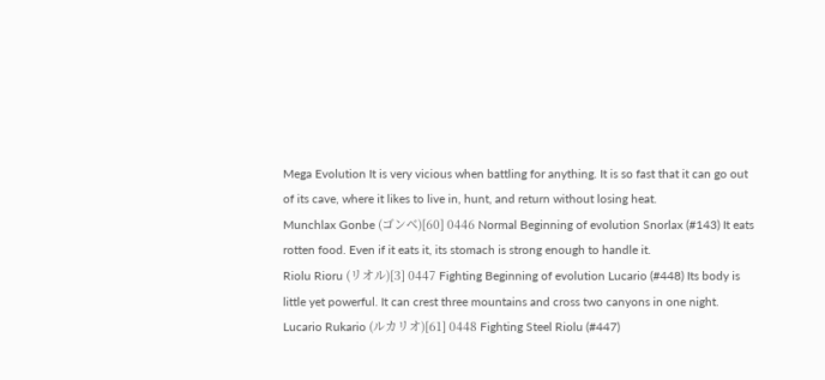Mega Evolution It is very vicious when battling for anything. It is so fast that it can go out of its cave, where it likes to live in, hunt, and return without losing heat.
Munchlax Gonbe (ゴンベ)[60] 0446 Normal Beginning of evolution Snorlax (#143) It eats rotten food. Even if it eats it, its stomach is strong enough to handle it.
Riolu Rioru (リオル)[3] 0447 Fighting Beginning of evolution Lucario (#448) Its body is little yet powerful. It can crest three mountains and cross two canyons in one night.
Lucario Rukario (ルカリオ)[61] 0448 Fighting Steel Riolu (#447)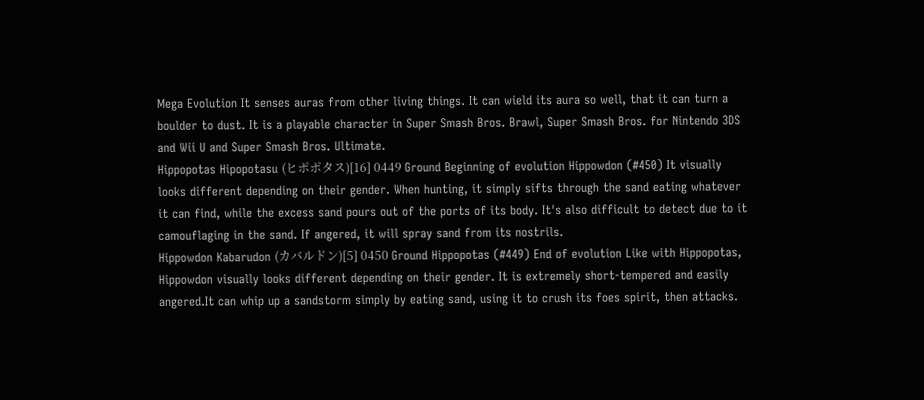Mega Evolution It senses auras from other living things. It can wield its aura so well, that it can turn a boulder to dust. It is a playable character in Super Smash Bros. Brawl, Super Smash Bros. for Nintendo 3DS and Wii U and Super Smash Bros. Ultimate.
Hippopotas Hipopotasu (ヒポポタス)[16] 0449 Ground Beginning of evolution Hippowdon (#450) It visually looks different depending on their gender. When hunting, it simply sifts through the sand eating whatever it can find, while the excess sand pours out of the ports of its body. It's also difficult to detect due to it camouflaging in the sand. If angered, it will spray sand from its nostrils.
Hippowdon Kabarudon (カバルドン)[5] 0450 Ground Hippopotas (#449) End of evolution Like with Hippopotas, Hippowdon visually looks different depending on their gender. It is extremely short-tempered and easily angered.It can whip up a sandstorm simply by eating sand, using it to crush its foes spirit, then attacks.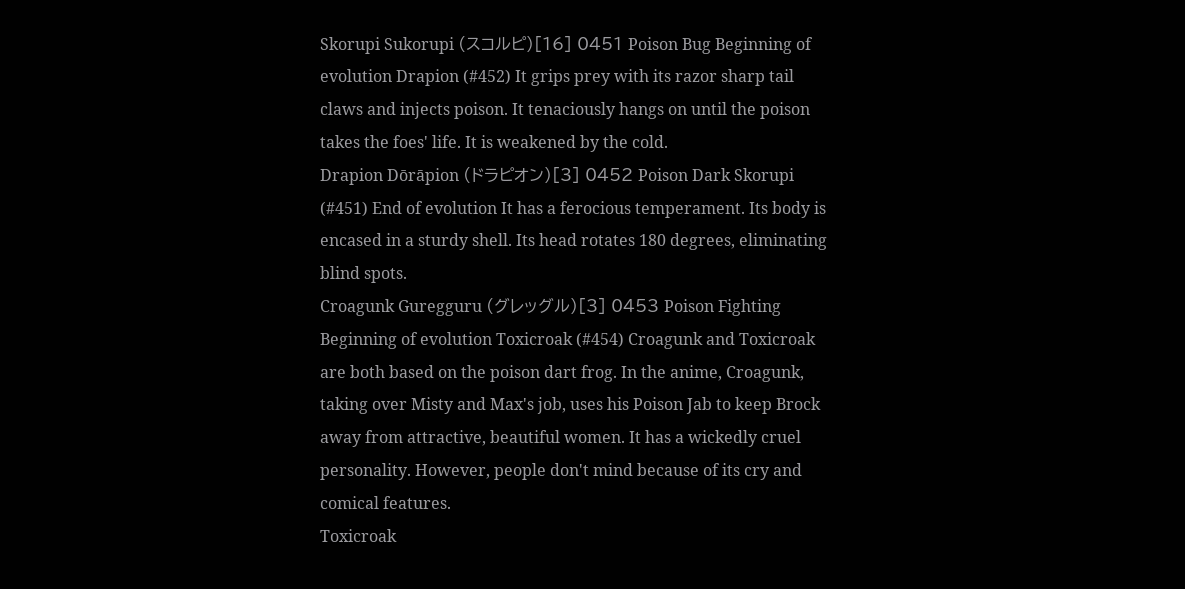Skorupi Sukorupi (スコルピ)[16] 0451 Poison Bug Beginning of evolution Drapion (#452) It grips prey with its razor sharp tail claws and injects poison. It tenaciously hangs on until the poison takes the foes' life. It is weakened by the cold.
Drapion Dōrāpion (ドラピオン)[3] 0452 Poison Dark Skorupi (#451) End of evolution It has a ferocious temperament. Its body is encased in a sturdy shell. Its head rotates 180 degrees, eliminating blind spots.
Croagunk Guregguru (グレッグル)[3] 0453 Poison Fighting Beginning of evolution Toxicroak (#454) Croagunk and Toxicroak are both based on the poison dart frog. In the anime, Croagunk, taking over Misty and Max's job, uses his Poison Jab to keep Brock away from attractive, beautiful women. It has a wickedly cruel personality. However, people don't mind because of its cry and comical features.
Toxicroak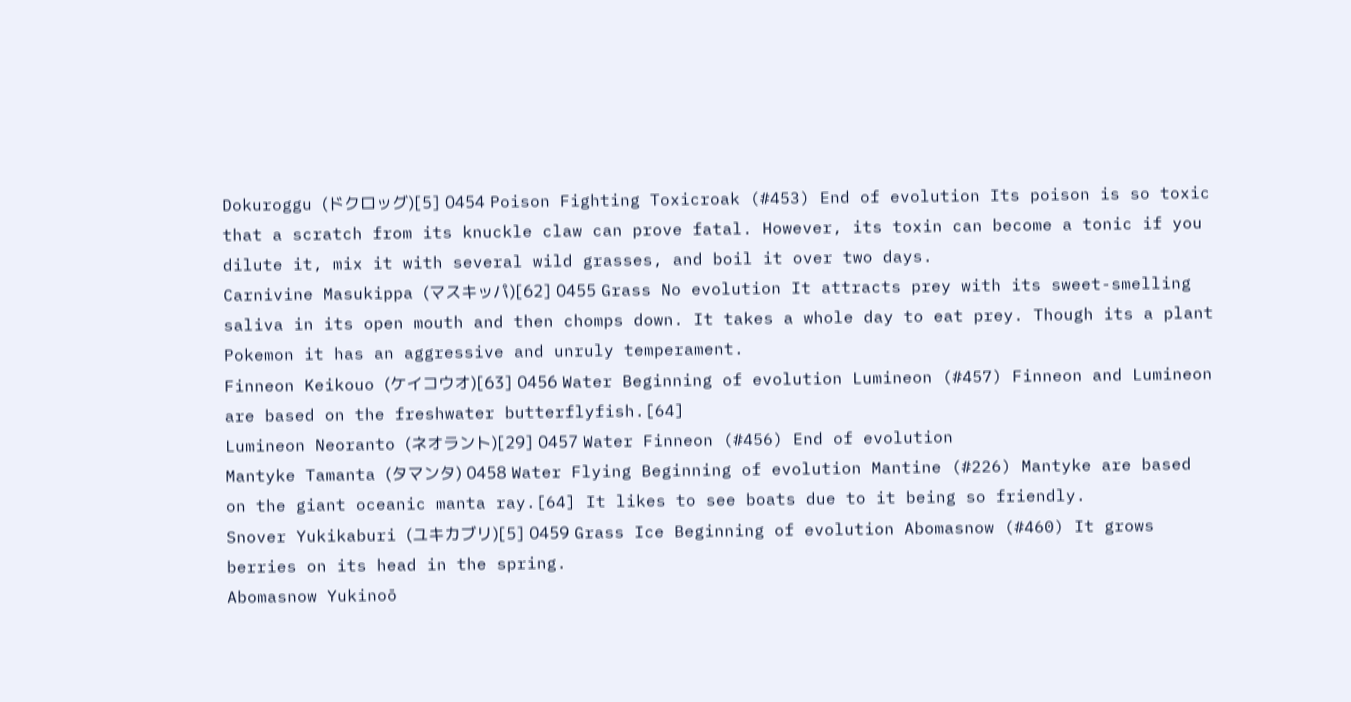Dokuroggu (ドクロッグ)[5] 0454 Poison Fighting Toxicroak (#453) End of evolution Its poison is so toxic that a scratch from its knuckle claw can prove fatal. However, its toxin can become a tonic if you dilute it, mix it with several wild grasses, and boil it over two days.
Carnivine Masukippa (マスキッパ)[62] 0455 Grass No evolution It attracts prey with its sweet-smelling saliva in its open mouth and then chomps down. It takes a whole day to eat prey. Though its a plant Pokemon it has an aggressive and unruly temperament.
Finneon Keikouo (ケイコウオ)[63] 0456 Water Beginning of evolution Lumineon (#457) Finneon and Lumineon are based on the freshwater butterflyfish.[64]
Lumineon Neoranto (ネオラント)[29] 0457 Water Finneon (#456) End of evolution
Mantyke Tamanta (タマンタ) 0458 Water Flying Beginning of evolution Mantine (#226) Mantyke are based on the giant oceanic manta ray.[64] It likes to see boats due to it being so friendly.
Snover Yukikaburi (ユキカブリ)[5] 0459 Grass Ice Beginning of evolution Abomasnow (#460) It grows berries on its head in the spring.
Abomasnow Yukinoō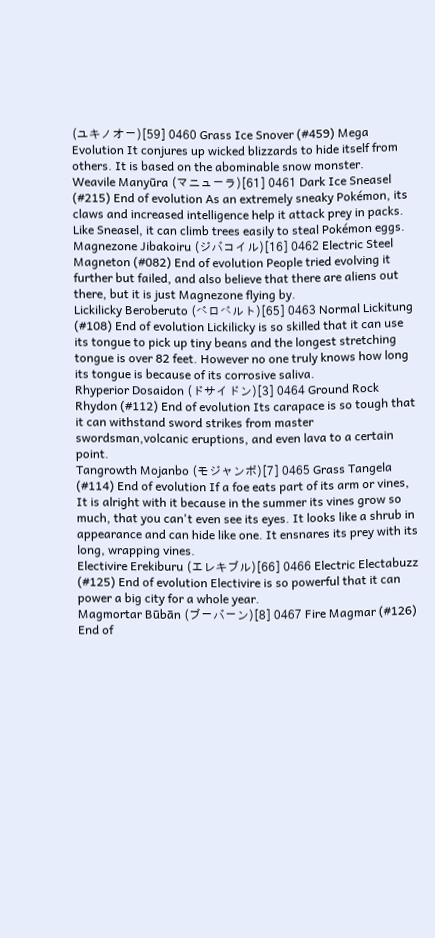(ユキノオー)[59] 0460 Grass Ice Snover (#459) Mega Evolution It conjures up wicked blizzards to hide itself from others. It is based on the abominable snow monster.
Weavile Manyūra (マニューラ)[61] 0461 Dark Ice Sneasel (#215) End of evolution As an extremely sneaky Pokémon, its claws and increased intelligence help it attack prey in packs. Like Sneasel, it can climb trees easily to steal Pokémon eggs.
Magnezone Jibakoiru (ジバコイル)[16] 0462 Electric Steel Magneton (#082) End of evolution People tried evolving it further but failed, and also believe that there are aliens out there, but it is just Magnezone flying by.
Lickilicky Beroberuto (ベロベルト)[65] 0463 Normal Lickitung (#108) End of evolution Lickilicky is so skilled that it can use its tongue to pick up tiny beans and the longest stretching tongue is over 82 feet. However no one truly knows how long its tongue is because of its corrosive saliva.
Rhyperior Dosaidon (ドサイドン)[3] 0464 Ground Rock Rhydon (#112) End of evolution Its carapace is so tough that it can withstand sword strikes from master swordsman,volcanic eruptions, and even lava to a certain point.
Tangrowth Mojanbo (モジャンボ)[7] 0465 Grass Tangela (#114) End of evolution If a foe eats part of its arm or vines, It is alright with it because in the summer its vines grow so much, that you can't even see its eyes. It looks like a shrub in appearance and can hide like one. It ensnares its prey with its long, wrapping vines.
Electivire Erekiburu (エレキブル)[66] 0466 Electric Electabuzz (#125) End of evolution Electivire is so powerful that it can power a big city for a whole year.
Magmortar Būbān (ブーバーン)[8] 0467 Fire Magmar (#126) End of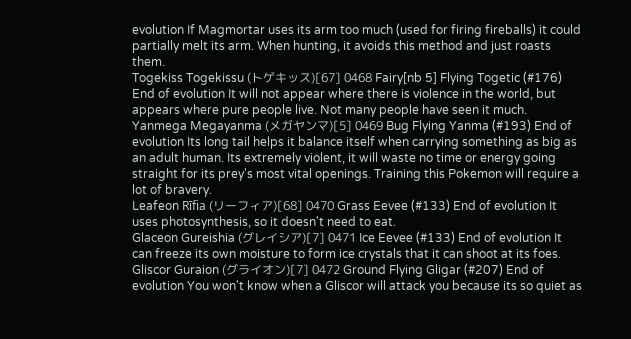evolution If Magmortar uses its arm too much (used for firing fireballs) it could partially melt its arm. When hunting, it avoids this method and just roasts them.
Togekiss Togekissu (トゲキッス)[67] 0468 Fairy[nb 5] Flying Togetic (#176) End of evolution It will not appear where there is violence in the world, but appears where pure people live. Not many people have seen it much.
Yanmega Megayanma (メガヤンマ)[5] 0469 Bug Flying Yanma (#193) End of evolution Its long tail helps it balance itself when carrying something as big as an adult human. Its extremely violent, it will waste no time or energy going straight for its prey's most vital openings. Training this Pokemon will require a lot of bravery.
Leafeon Rīfia (リーフィア)[68] 0470 Grass Eevee (#133) End of evolution It uses photosynthesis, so it doesn't need to eat.
Glaceon Gureishia (グレイシア)[7] 0471 Ice Eevee (#133) End of evolution It can freeze its own moisture to form ice crystals that it can shoot at its foes.
Gliscor Guraion (グライオン)[7] 0472 Ground Flying Gligar (#207) End of evolution You won't know when a Gliscor will attack you because its so quiet as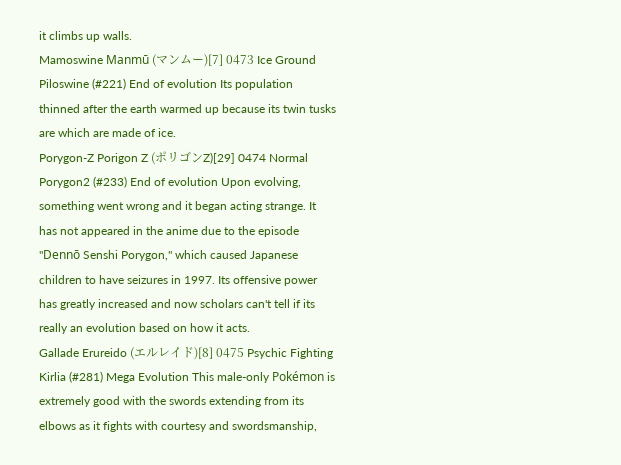it climbs up walls.
Mamoswine Manmū (マンムー)[7] 0473 Ice Ground Piloswine (#221) End of evolution Its population thinned after the earth warmed up because its twin tusks are which are made of ice.
Porygon-Z Porigon Z (ポリゴンZ)[29] 0474 Normal Porygon2 (#233) End of evolution Upon evolving, something went wrong and it began acting strange. It has not appeared in the anime due to the episode "Dennō Senshi Porygon," which caused Japanese children to have seizures in 1997. Its offensive power has greatly increased and now scholars can't tell if its really an evolution based on how it acts.
Gallade Erureido (エルレイド)[8] 0475 Psychic Fighting Kirlia (#281) Mega Evolution This male-only Pokémon is extremely good with the swords extending from its elbows as it fights with courtesy and swordsmanship,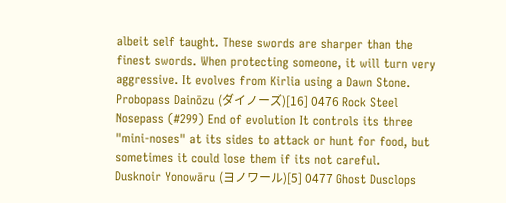albeit self taught. These swords are sharper than the finest swords. When protecting someone, it will turn very aggressive. It evolves from Kirlia using a Dawn Stone.
Probopass Dainōzu (ダイノーズ)[16] 0476 Rock Steel Nosepass (#299) End of evolution It controls its three "mini-noses" at its sides to attack or hunt for food, but sometimes it could lose them if its not careful.
Dusknoir Yonowāru (ヨノワール)[5] 0477 Ghost Dusclops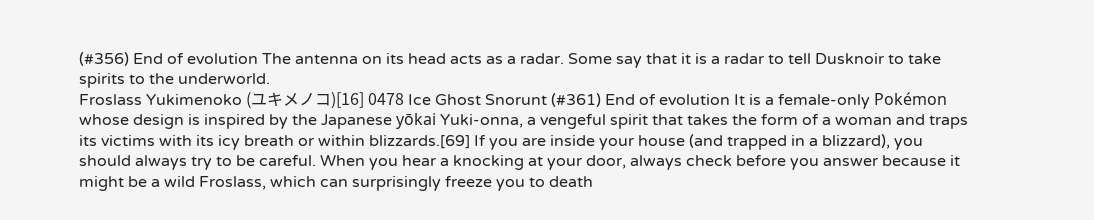(#356) End of evolution The antenna on its head acts as a radar. Some say that it is a radar to tell Dusknoir to take spirits to the underworld.
Froslass Yukimenoko (ユキメノコ)[16] 0478 Ice Ghost Snorunt (#361) End of evolution It is a female-only Pokémon whose design is inspired by the Japanese yōkai Yuki-onna, a vengeful spirit that takes the form of a woman and traps its victims with its icy breath or within blizzards.[69] If you are inside your house (and trapped in a blizzard), you should always try to be careful. When you hear a knocking at your door, always check before you answer because it might be a wild Froslass, which can surprisingly freeze you to death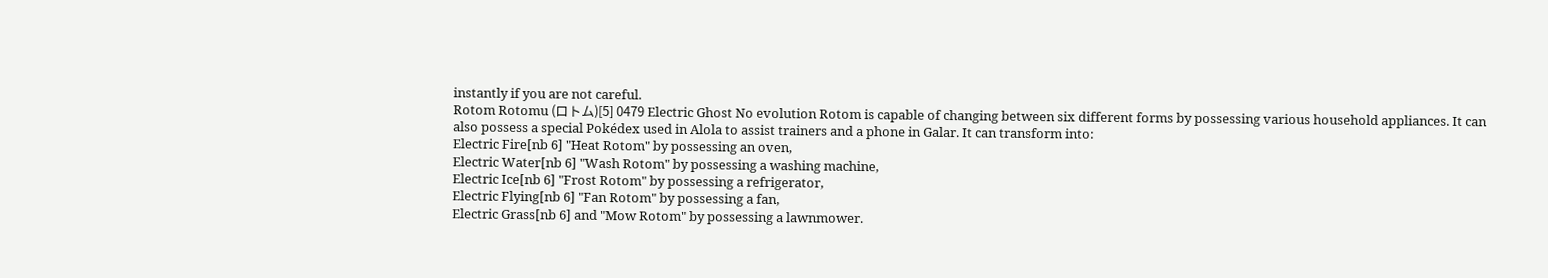instantly if you are not careful.
Rotom Rotomu (ロトム)[5] 0479 Electric Ghost No evolution Rotom is capable of changing between six different forms by possessing various household appliances. It can also possess a special Pokédex used in Alola to assist trainers and a phone in Galar. It can transform into:
Electric Fire[nb 6] "Heat Rotom" by possessing an oven,
Electric Water[nb 6] "Wash Rotom" by possessing a washing machine,
Electric Ice[nb 6] "Frost Rotom" by possessing a refrigerator,
Electric Flying[nb 6] "Fan Rotom" by possessing a fan,
Electric Grass[nb 6] and "Mow Rotom" by possessing a lawnmower.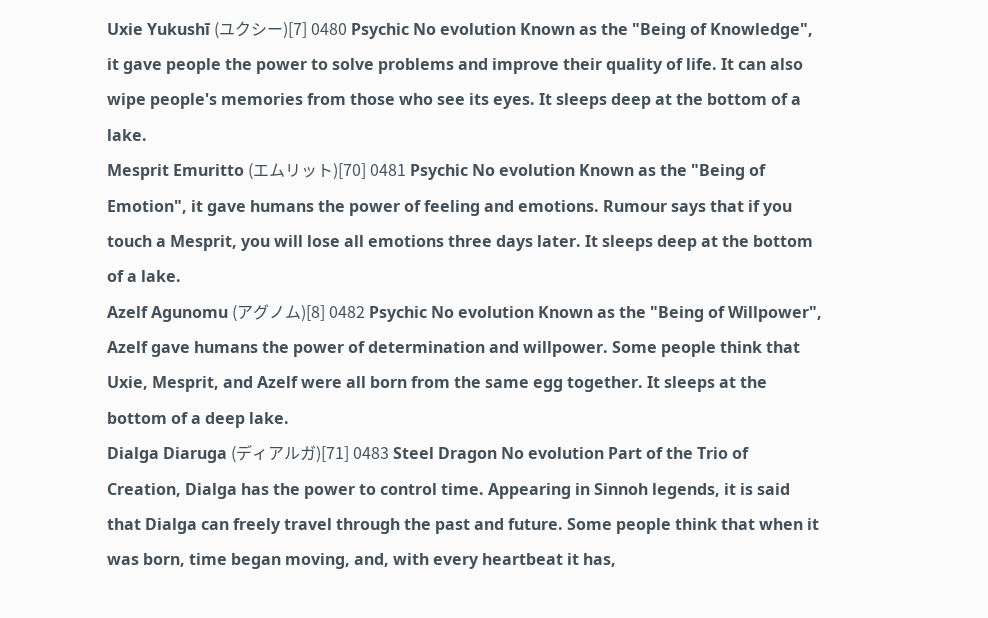Uxie Yukushī (ユクシー)[7] 0480 Psychic No evolution Known as the "Being of Knowledge", it gave people the power to solve problems and improve their quality of life. It can also wipe people's memories from those who see its eyes. It sleeps deep at the bottom of a lake.
Mesprit Emuritto (エムリット)[70] 0481 Psychic No evolution Known as the "Being of Emotion", it gave humans the power of feeling and emotions. Rumour says that if you touch a Mesprit, you will lose all emotions three days later. It sleeps deep at the bottom of a lake.
Azelf Agunomu (アグノム)[8] 0482 Psychic No evolution Known as the "Being of Willpower", Azelf gave humans the power of determination and willpower. Some people think that Uxie, Mesprit, and Azelf were all born from the same egg together. It sleeps at the bottom of a deep lake.
Dialga Diaruga (ディアルガ)[71] 0483 Steel Dragon No evolution Part of the Trio of Creation, Dialga has the power to control time. Appearing in Sinnoh legends, it is said that Dialga can freely travel through the past and future. Some people think that when it was born, time began moving, and, with every heartbeat it has,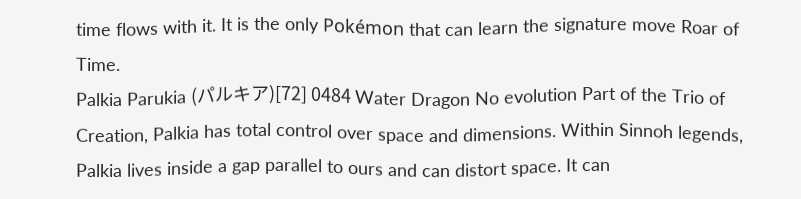time flows with it. It is the only Pokémon that can learn the signature move Roar of Time.
Palkia Parukia (パルキア)[72] 0484 Water Dragon No evolution Part of the Trio of Creation, Palkia has total control over space and dimensions. Within Sinnoh legends, Palkia lives inside a gap parallel to ours and can distort space. It can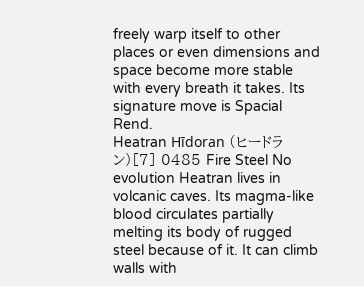freely warp itself to other places or even dimensions and space become more stable with every breath it takes. Its signature move is Spacial Rend.
Heatran Hīdoran (ヒードラン)[7] 0485 Fire Steel No evolution Heatran lives in volcanic caves. Its magma-like blood circulates partially melting its body of rugged steel because of it. It can climb walls with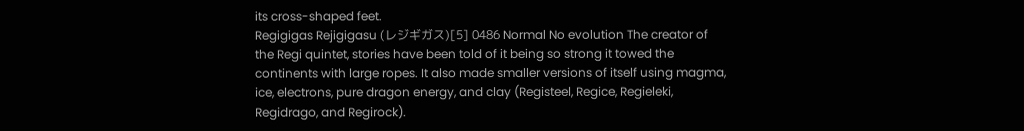its cross-shaped feet.
Regigigas Rejigigasu (レジギガス)[5] 0486 Normal No evolution The creator of the Regi quintet, stories have been told of it being so strong it towed the continents with large ropes. It also made smaller versions of itself using magma, ice, electrons, pure dragon energy, and clay (Registeel, Regice, Regieleki, Regidrago, and Regirock).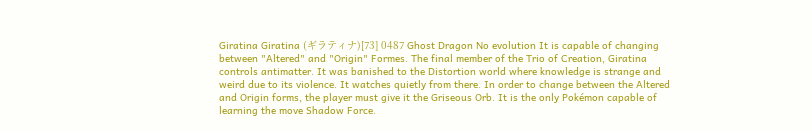Giratina Giratina (ギラティナ)[73] 0487 Ghost Dragon No evolution It is capable of changing between "Altered" and "Origin" Formes. The final member of the Trio of Creation, Giratina controls antimatter. It was banished to the Distortion world where knowledge is strange and weird due to its violence. It watches quietly from there. In order to change between the Altered and Origin forms, the player must give it the Griseous Orb. It is the only Pokémon capable of learning the move Shadow Force.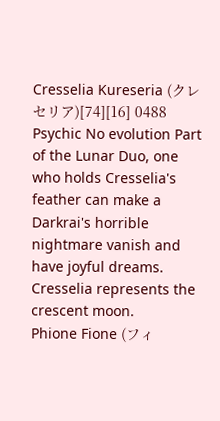Cresselia Kureseria (クレセリア)[74][16] 0488 Psychic No evolution Part of the Lunar Duo, one who holds Cresselia's feather can make a Darkrai's horrible nightmare vanish and have joyful dreams. Cresselia represents the crescent moon.
Phione Fione (フィ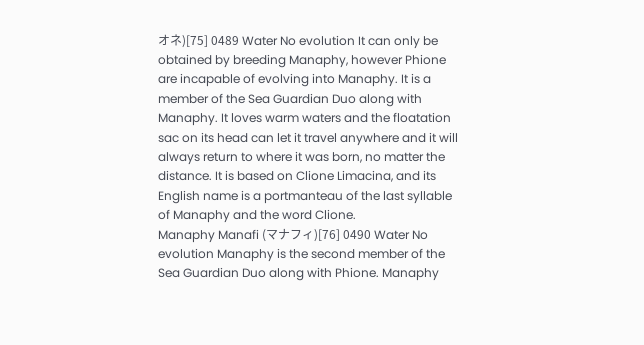オネ)[75] 0489 Water No evolution It can only be obtained by breeding Manaphy, however Phione are incapable of evolving into Manaphy. It is a member of the Sea Guardian Duo along with Manaphy. It loves warm waters and the floatation sac on its head can let it travel anywhere and it will always return to where it was born, no matter the distance. It is based on Clione Limacina, and its English name is a portmanteau of the last syllable of Manaphy and the word Clione.
Manaphy Manafi (マナフィ)[76] 0490 Water No evolution Manaphy is the second member of the Sea Guardian Duo along with Phione. Manaphy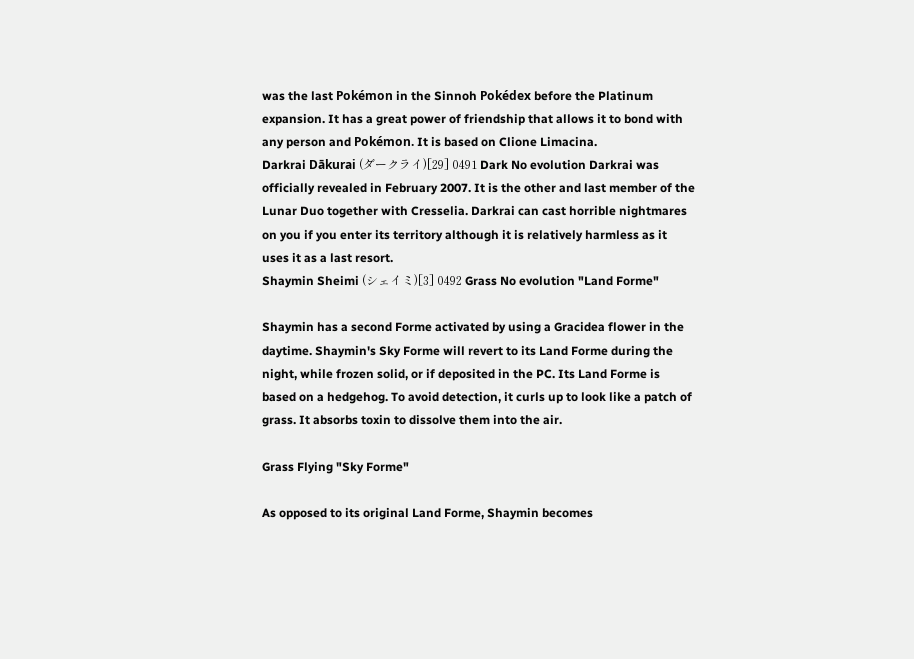was the last Pokémon in the Sinnoh Pokédex before the Platinum expansion. It has a great power of friendship that allows it to bond with any person and Pokémon. It is based on Clione Limacina.
Darkrai Dākurai (ダークライ)[29] 0491 Dark No evolution Darkrai was officially revealed in February 2007. It is the other and last member of the Lunar Duo together with Cresselia. Darkrai can cast horrible nightmares on you if you enter its territory although it is relatively harmless as it uses it as a last resort.
Shaymin Sheimi (シェイミ)[3] 0492 Grass No evolution "Land Forme"

Shaymin has a second Forme activated by using a Gracidea flower in the daytime. Shaymin's Sky Forme will revert to its Land Forme during the night, while frozen solid, or if deposited in the PC. Its Land Forme is based on a hedgehog. To avoid detection, it curls up to look like a patch of grass. It absorbs toxin to dissolve them into the air.

Grass Flying "Sky Forme"

As opposed to its original Land Forme, Shaymin becomes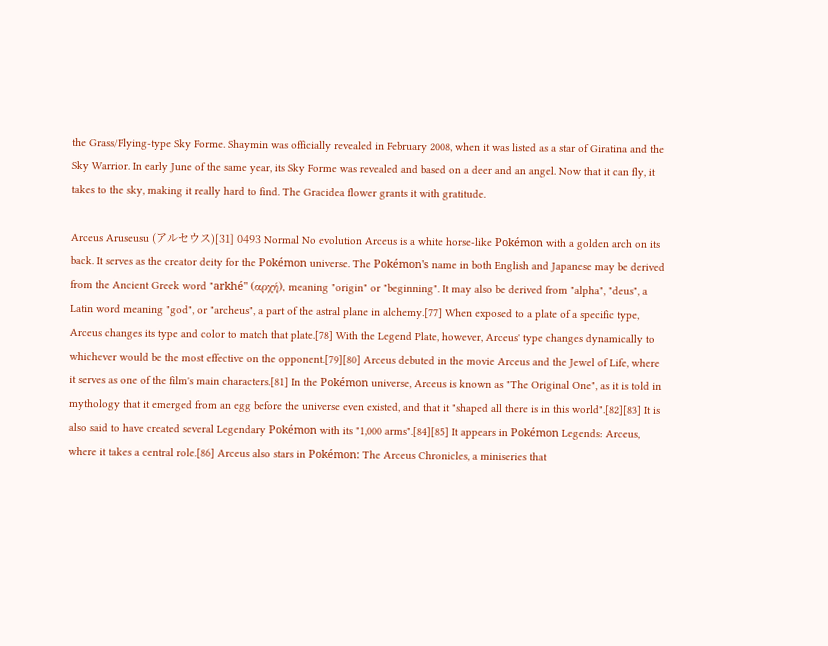the Grass/Flying-type Sky Forme. Shaymin was officially revealed in February 2008, when it was listed as a star of Giratina and the Sky Warrior. In early June of the same year, its Sky Forme was revealed and based on a deer and an angel. Now that it can fly, it takes to the sky, making it really hard to find. The Gracidea flower grants it with gratitude.

Arceus Aruseusu (アルセウス)[31] 0493 Normal No evolution Arceus is a white horse-like Pokémon with a golden arch on its back. It serves as the creator deity for the Pokémon universe. The Pokémon's name in both English and Japanese may be derived from the Ancient Greek word "arkhé" (αρχή), meaning "origin" or "beginning". It may also be derived from "alpha", "deus", a Latin word meaning "god", or "archeus", a part of the astral plane in alchemy.[77] When exposed to a plate of a specific type, Arceus changes its type and color to match that plate.[78] With the Legend Plate, however, Arceus' type changes dynamically to whichever would be the most effective on the opponent.[79][80] Arceus debuted in the movie Arceus and the Jewel of Life, where it serves as one of the film's main characters.[81] In the Pokémon universe, Arceus is known as "The Original One", as it is told in mythology that it emerged from an egg before the universe even existed, and that it "shaped all there is in this world".[82][83] It is also said to have created several Legendary Pokémon with its "1,000 arms".[84][85] It appears in Pokémon Legends: Arceus, where it takes a central role.[86] Arceus also stars in Pokémon: The Arceus Chronicles, a miniseries that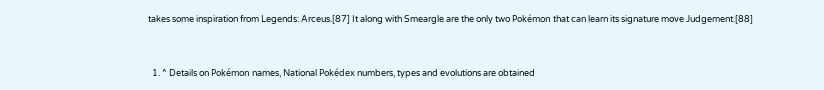takes some inspiration from Legends: Arceus.[87] It along with Smeargle are the only two Pokémon that can learn its signature move Judgement.[88]


  1. ^ Details on Pokémon names, National Pokédex numbers, types and evolutions are obtained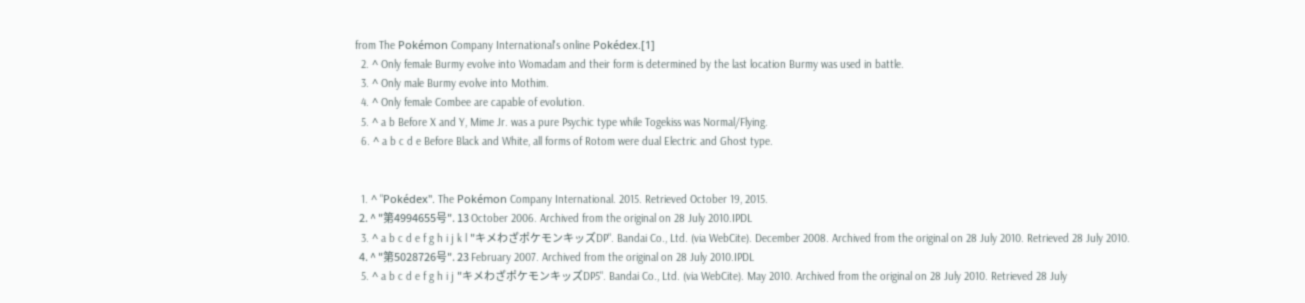from The Pokémon Company International's online Pokédex.[1]
  2. ^ Only female Burmy evolve into Womadam and their form is determined by the last location Burmy was used in battle.
  3. ^ Only male Burmy evolve into Mothim.
  4. ^ Only female Combee are capable of evolution.
  5. ^ a b Before X and Y, Mime Jr. was a pure Psychic type while Togekiss was Normal/Flying.
  6. ^ a b c d e Before Black and White, all forms of Rotom were dual Electric and Ghost type.


  1. ^ "Pokédex". The Pokémon Company International. 2015. Retrieved October 19, 2015.
  2. ^ "第4994655号". 13 October 2006. Archived from the original on 28 July 2010.IPDL
  3. ^ a b c d e f g h i j k l "キメわざポケモンキッズDP". Bandai Co., Ltd. (via WebCite). December 2008. Archived from the original on 28 July 2010. Retrieved 28 July 2010.
  4. ^ "第5028726号". 23 February 2007. Archived from the original on 28 July 2010.IPDL
  5. ^ a b c d e f g h i j "キメわざポケモンキッズDP5". Bandai Co., Ltd. (via WebCite). May 2010. Archived from the original on 28 July 2010. Retrieved 28 July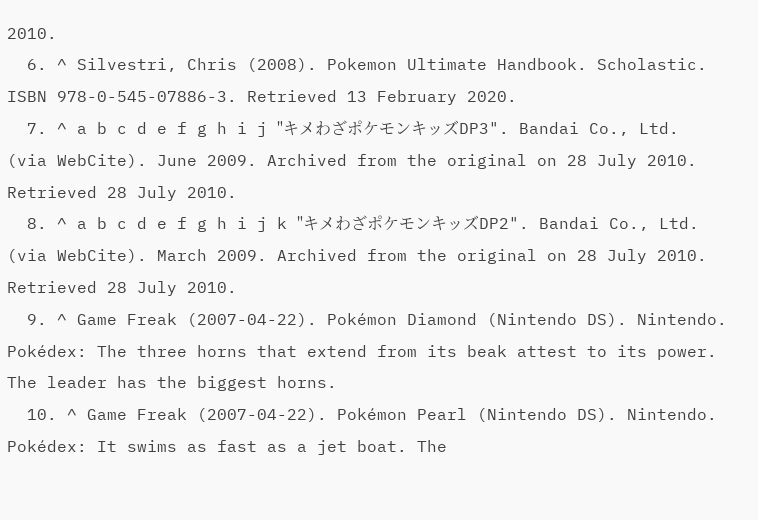2010.
  6. ^ Silvestri, Chris (2008). Pokemon Ultimate Handbook. Scholastic. ISBN 978-0-545-07886-3. Retrieved 13 February 2020.
  7. ^ a b c d e f g h i j "キメわざポケモンキッズDP3". Bandai Co., Ltd. (via WebCite). June 2009. Archived from the original on 28 July 2010. Retrieved 28 July 2010.
  8. ^ a b c d e f g h i j k "キメわざポケモンキッズDP2". Bandai Co., Ltd. (via WebCite). March 2009. Archived from the original on 28 July 2010. Retrieved 28 July 2010.
  9. ^ Game Freak (2007-04-22). Pokémon Diamond (Nintendo DS). Nintendo. Pokédex: The three horns that extend from its beak attest to its power. The leader has the biggest horns.
  10. ^ Game Freak (2007-04-22). Pokémon Pearl (Nintendo DS). Nintendo. Pokédex: It swims as fast as a jet boat. The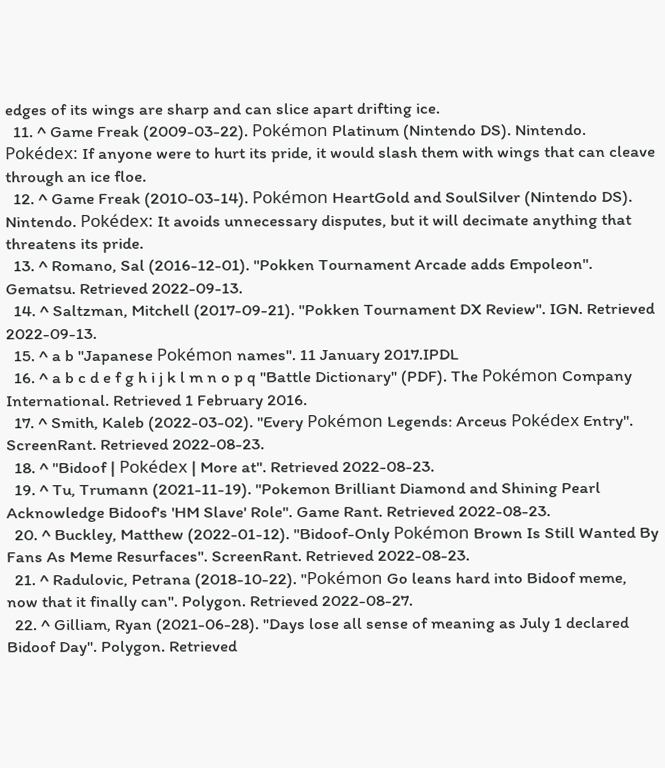edges of its wings are sharp and can slice apart drifting ice.
  11. ^ Game Freak (2009-03-22). Pokémon Platinum (Nintendo DS). Nintendo. Pokédex: If anyone were to hurt its pride, it would slash them with wings that can cleave through an ice floe.
  12. ^ Game Freak (2010-03-14). Pokémon HeartGold and SoulSilver (Nintendo DS). Nintendo. Pokédex: It avoids unnecessary disputes, but it will decimate anything that threatens its pride.
  13. ^ Romano, Sal (2016-12-01). "Pokken Tournament Arcade adds Empoleon". Gematsu. Retrieved 2022-09-13.
  14. ^ Saltzman, Mitchell (2017-09-21). "Pokken Tournament DX Review". IGN. Retrieved 2022-09-13.
  15. ^ a b "Japanese Pokémon names". 11 January 2017.IPDL
  16. ^ a b c d e f g h i j k l m n o p q "Battle Dictionary" (PDF). The Pokémon Company International. Retrieved 1 February 2016.
  17. ^ Smith, Kaleb (2022-03-02). "Every Pokémon Legends: Arceus Pokédex Entry". ScreenRant. Retrieved 2022-08-23.
  18. ^ "Bidoof | Pokédex | More at". Retrieved 2022-08-23.
  19. ^ Tu, Trumann (2021-11-19). "Pokemon Brilliant Diamond and Shining Pearl Acknowledge Bidoof's 'HM Slave' Role". Game Rant. Retrieved 2022-08-23.
  20. ^ Buckley, Matthew (2022-01-12). "Bidoof-Only Pokémon Brown Is Still Wanted By Fans As Meme Resurfaces". ScreenRant. Retrieved 2022-08-23.
  21. ^ Radulovic, Petrana (2018-10-22). "Pokémon Go leans hard into Bidoof meme, now that it finally can". Polygon. Retrieved 2022-08-27.
  22. ^ Gilliam, Ryan (2021-06-28). "Days lose all sense of meaning as July 1 declared Bidoof Day". Polygon. Retrieved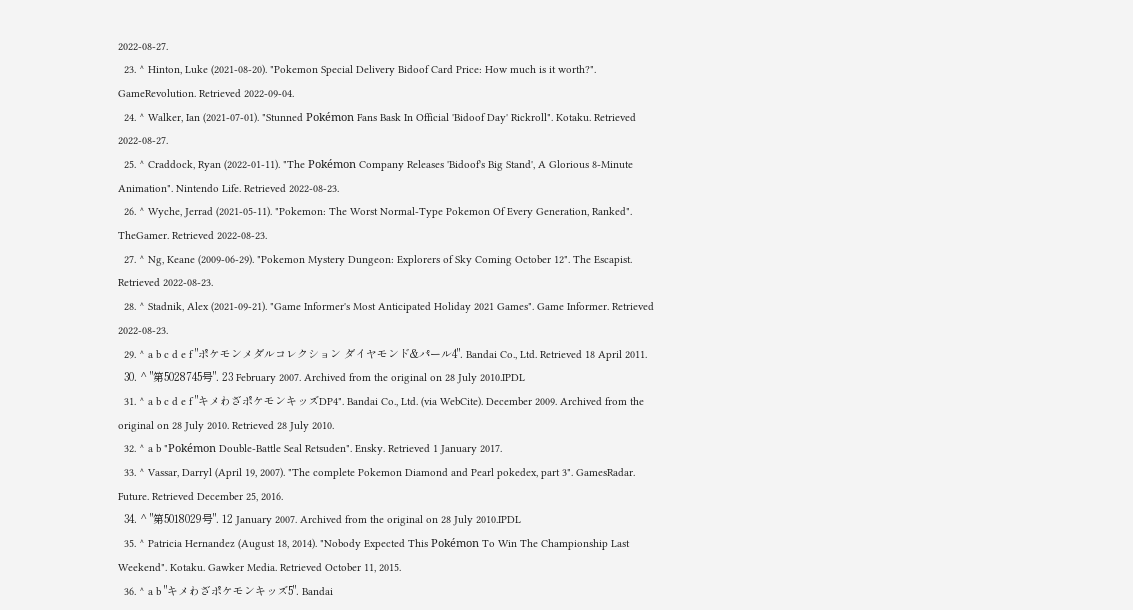2022-08-27.
  23. ^ Hinton, Luke (2021-08-20). "Pokemon Special Delivery Bidoof Card Price: How much is it worth?". GameRevolution. Retrieved 2022-09-04.
  24. ^ Walker, Ian (2021-07-01). "Stunned Pokémon Fans Bask In Official 'Bidoof Day' Rickroll". Kotaku. Retrieved 2022-08-27.
  25. ^ Craddock, Ryan (2022-01-11). "The Pokémon Company Releases 'Bidoof's Big Stand', A Glorious 8-Minute Animation". Nintendo Life. Retrieved 2022-08-23.
  26. ^ Wyche, Jerrad (2021-05-11). "Pokemon: The Worst Normal-Type Pokemon Of Every Generation, Ranked". TheGamer. Retrieved 2022-08-23.
  27. ^ Ng, Keane (2009-06-29). "Pokemon Mystery Dungeon: Explorers of Sky Coming October 12". The Escapist. Retrieved 2022-08-23.
  28. ^ Stadnik, Alex (2021-09-21). "Game Informer's Most Anticipated Holiday 2021 Games". Game Informer. Retrieved 2022-08-23.
  29. ^ a b c d e f "ポケモンメダルコレクション ダイヤモンド&パール4". Bandai Co., Ltd. Retrieved 18 April 2011.
  30. ^ "第5028745号". 23 February 2007. Archived from the original on 28 July 2010.IPDL
  31. ^ a b c d e f "キメわざポケモンキッズDP4". Bandai Co., Ltd. (via WebCite). December 2009. Archived from the original on 28 July 2010. Retrieved 28 July 2010.
  32. ^ a b "Pokémon Double-Battle Seal Retsuden". Ensky. Retrieved 1 January 2017.
  33. ^ Vassar, Darryl (April 19, 2007). "The complete Pokemon Diamond and Pearl pokedex, part 3". GamesRadar. Future. Retrieved December 25, 2016.
  34. ^ "第5018029号". 12 January 2007. Archived from the original on 28 July 2010.IPDL
  35. ^ Patricia Hernandez (August 18, 2014). "Nobody Expected This Pokémon To Win The Championship Last Weekend". Kotaku. Gawker Media. Retrieved October 11, 2015.
  36. ^ a b "キメわざポケモンキッズ5". Bandai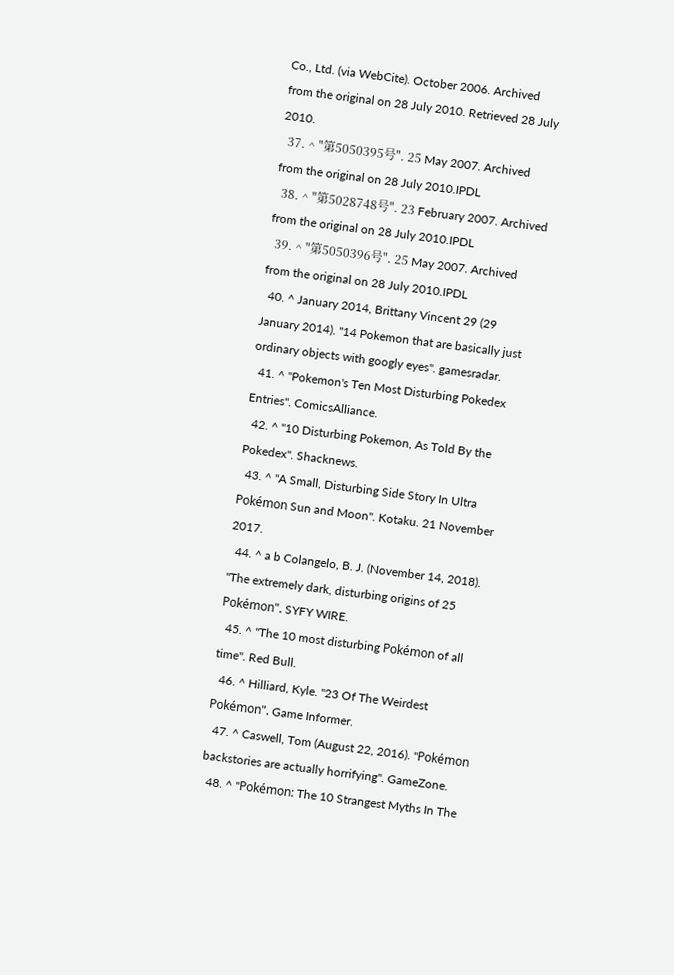Co., Ltd. (via WebCite). October 2006. Archived from the original on 28 July 2010. Retrieved 28 July 2010.
  37. ^ "第5050395号". 25 May 2007. Archived from the original on 28 July 2010.IPDL
  38. ^ "第5028748号". 23 February 2007. Archived from the original on 28 July 2010.IPDL
  39. ^ "第5050396号". 25 May 2007. Archived from the original on 28 July 2010.IPDL
  40. ^ January 2014, Brittany Vincent 29 (29 January 2014). "14 Pokemon that are basically just ordinary objects with googly eyes". gamesradar.
  41. ^ "Pokemon's Ten Most Disturbing Pokedex Entries". ComicsAlliance.
  42. ^ "10 Disturbing Pokemon, As Told By the Pokedex". Shacknews.
  43. ^ "A Small, Disturbing Side Story In Ultra Pokémon Sun and Moon". Kotaku. 21 November 2017.
  44. ^ a b Colangelo, B. J. (November 14, 2018). "The extremely dark, disturbing origins of 25 Pokémon". SYFY WIRE.
  45. ^ "The 10 most disturbing Pokémon of all time". Red Bull.
  46. ^ Hilliard, Kyle. "23 Of The Weirdest Pokémon". Game Informer.
  47. ^ Caswell, Tom (August 22, 2016). "Pokémon backstories are actually horrifying". GameZone.
  48. ^ "Pokémon: The 10 Strangest Myths In The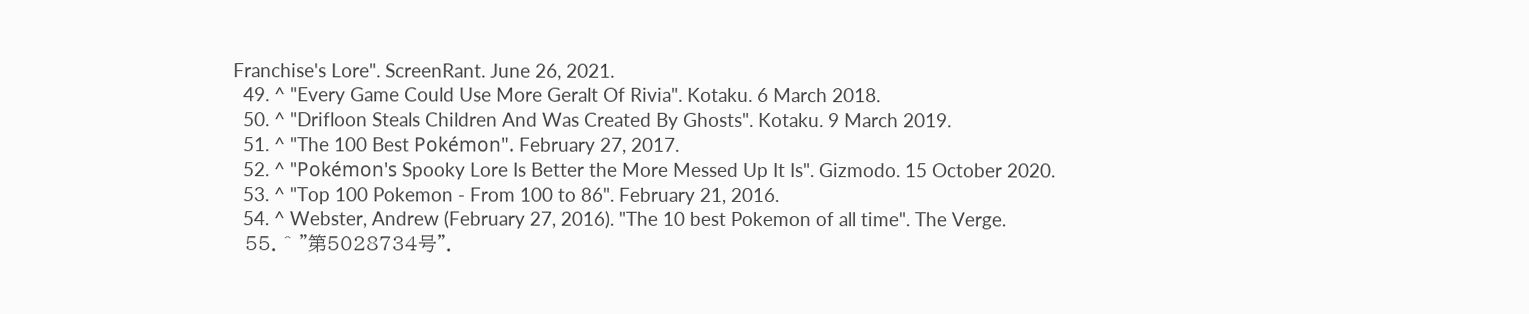Franchise's Lore". ScreenRant. June 26, 2021.
  49. ^ "Every Game Could Use More Geralt Of Rivia". Kotaku. 6 March 2018.
  50. ^ "Drifloon Steals Children And Was Created By Ghosts". Kotaku. 9 March 2019.
  51. ^ "The 100 Best Pokémon". February 27, 2017.
  52. ^ "Pokémon's Spooky Lore Is Better the More Messed Up It Is". Gizmodo. 15 October 2020.
  53. ^ "Top 100 Pokemon - From 100 to 86". February 21, 2016.
  54. ^ Webster, Andrew (February 27, 2016). "The 10 best Pokemon of all time". The Verge.
  55. ^ "第5028734号".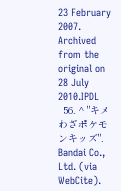23 February 2007. Archived from the original on 28 July 2010.IPDL
  56. ^ "キメわざポケモンキッズ". Bandai Co., Ltd. (via WebCite).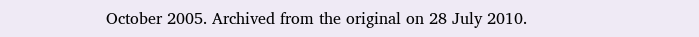October 2005. Archived from the original on 28 July 2010.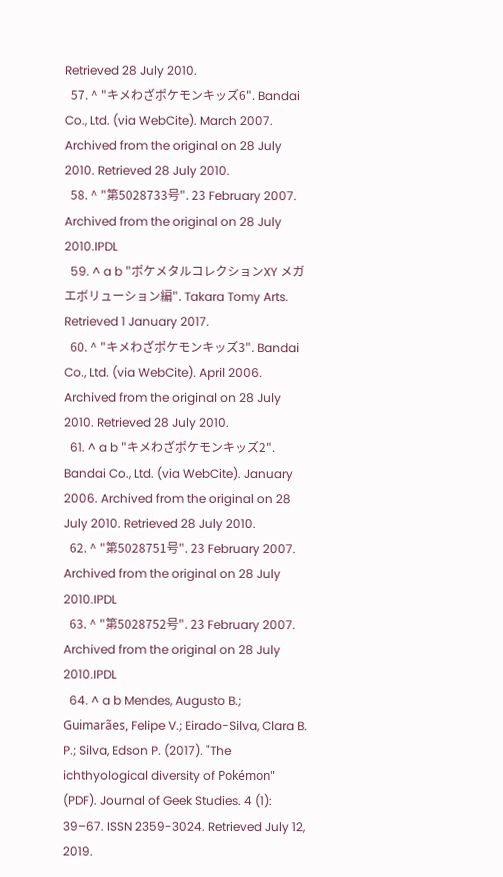Retrieved 28 July 2010.
  57. ^ "キメわざポケモンキッズ6". Bandai Co., Ltd. (via WebCite). March 2007. Archived from the original on 28 July 2010. Retrieved 28 July 2010.
  58. ^ "第5028733号". 23 February 2007. Archived from the original on 28 July 2010.IPDL
  59. ^ a b "ポケメタルコレクションXY メガエボリューション編". Takara Tomy Arts. Retrieved 1 January 2017.
  60. ^ "キメわざポケモンキッズ3". Bandai Co., Ltd. (via WebCite). April 2006. Archived from the original on 28 July 2010. Retrieved 28 July 2010.
  61. ^ a b "キメわざポケモンキッズ2". Bandai Co., Ltd. (via WebCite). January 2006. Archived from the original on 28 July 2010. Retrieved 28 July 2010.
  62. ^ "第5028751号". 23 February 2007. Archived from the original on 28 July 2010.IPDL
  63. ^ "第5028752号". 23 February 2007. Archived from the original on 28 July 2010.IPDL
  64. ^ a b Mendes, Augusto B.; Guimarães, Felipe V.; Eirado-Silva, Clara B. P.; Silva, Edson P. (2017). "The ichthyological diversity of Pokémon" (PDF). Journal of Geek Studies. 4 (1): 39–67. ISSN 2359-3024. Retrieved July 12, 2019.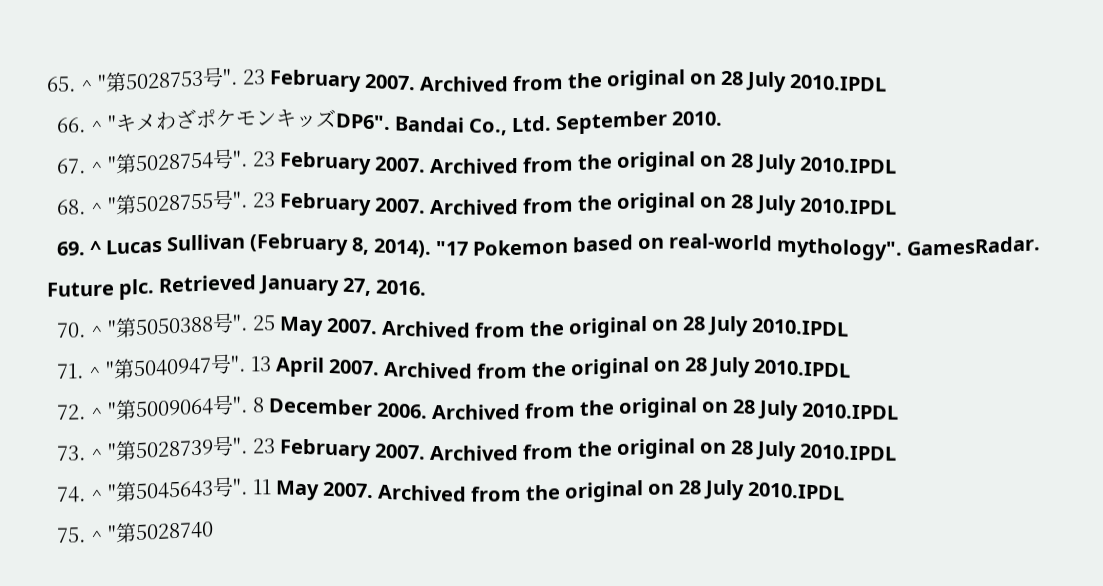65. ^ "第5028753号". 23 February 2007. Archived from the original on 28 July 2010.IPDL
  66. ^ "キメわざポケモンキッズDP6". Bandai Co., Ltd. September 2010.
  67. ^ "第5028754号". 23 February 2007. Archived from the original on 28 July 2010.IPDL
  68. ^ "第5028755号". 23 February 2007. Archived from the original on 28 July 2010.IPDL
  69. ^ Lucas Sullivan (February 8, 2014). "17 Pokemon based on real-world mythology". GamesRadar. Future plc. Retrieved January 27, 2016.
  70. ^ "第5050388号". 25 May 2007. Archived from the original on 28 July 2010.IPDL
  71. ^ "第5040947号". 13 April 2007. Archived from the original on 28 July 2010.IPDL
  72. ^ "第5009064号". 8 December 2006. Archived from the original on 28 July 2010.IPDL
  73. ^ "第5028739号". 23 February 2007. Archived from the original on 28 July 2010.IPDL
  74. ^ "第5045643号". 11 May 2007. Archived from the original on 28 July 2010.IPDL
  75. ^ "第5028740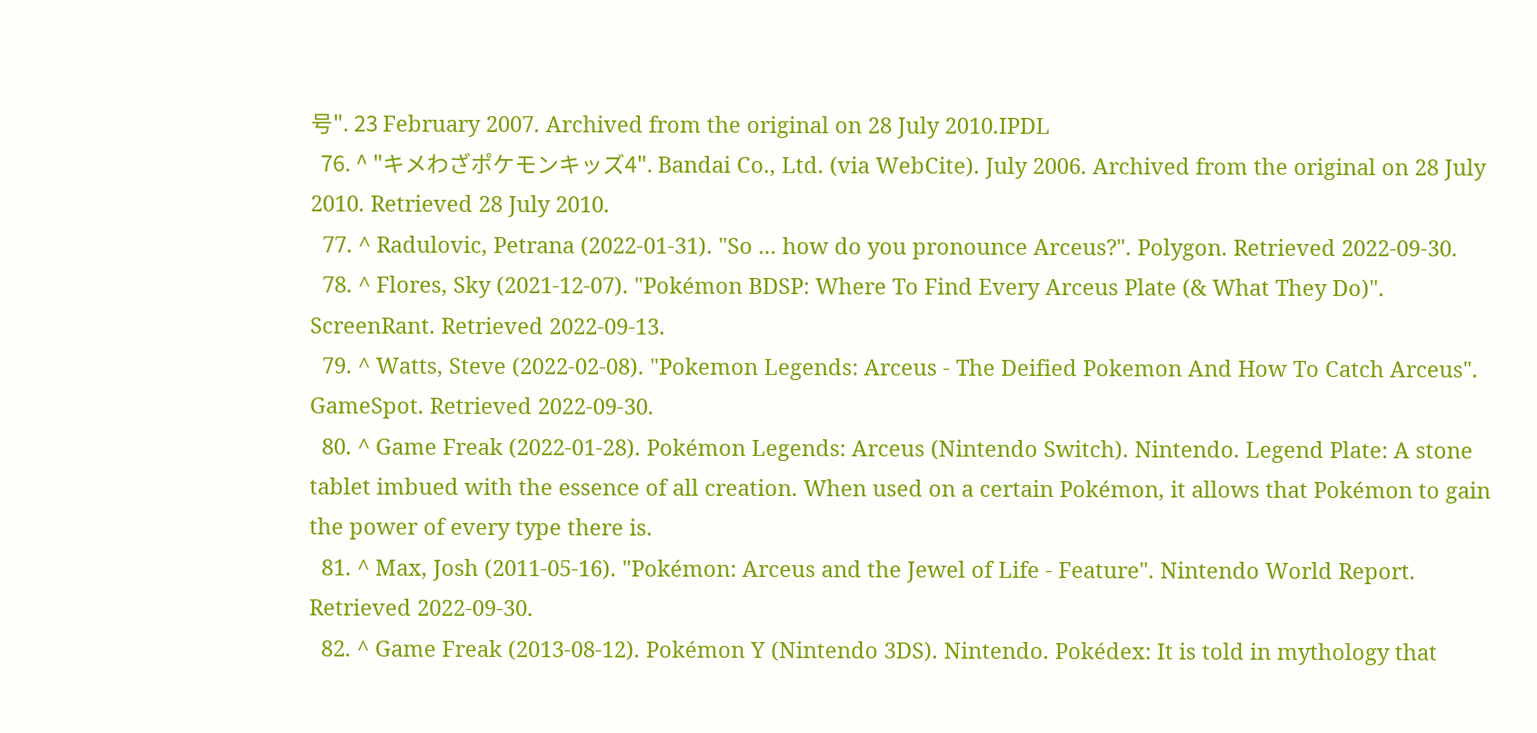号". 23 February 2007. Archived from the original on 28 July 2010.IPDL
  76. ^ "キメわざポケモンキッズ4". Bandai Co., Ltd. (via WebCite). July 2006. Archived from the original on 28 July 2010. Retrieved 28 July 2010.
  77. ^ Radulovic, Petrana (2022-01-31). "So ... how do you pronounce Arceus?". Polygon. Retrieved 2022-09-30.
  78. ^ Flores, Sky (2021-12-07). "Pokémon BDSP: Where To Find Every Arceus Plate (& What They Do)". ScreenRant. Retrieved 2022-09-13.
  79. ^ Watts, Steve (2022-02-08). "Pokemon Legends: Arceus - The Deified Pokemon And How To Catch Arceus". GameSpot. Retrieved 2022-09-30.
  80. ^ Game Freak (2022-01-28). Pokémon Legends: Arceus (Nintendo Switch). Nintendo. Legend Plate: A stone tablet imbued with the essence of all creation. When used on a certain Pokémon, it allows that Pokémon to gain the power of every type there is.
  81. ^ Max, Josh (2011-05-16). "Pokémon: Arceus and the Jewel of Life - Feature". Nintendo World Report. Retrieved 2022-09-30.
  82. ^ Game Freak (2013-08-12). Pokémon Y (Nintendo 3DS). Nintendo. Pokédex: It is told in mythology that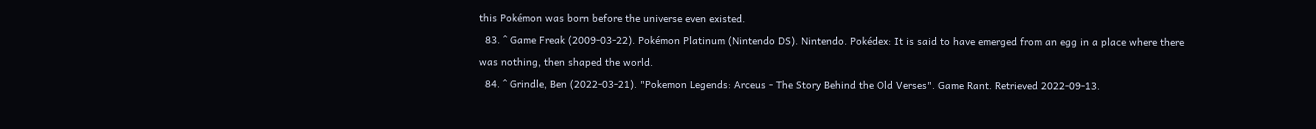this Pokémon was born before the universe even existed.
  83. ^ Game Freak (2009-03-22). Pokémon Platinum (Nintendo DS). Nintendo. Pokédex: It is said to have emerged from an egg in a place where there was nothing, then shaped the world.
  84. ^ Grindle, Ben (2022-03-21). "Pokemon Legends: Arceus - The Story Behind the Old Verses". Game Rant. Retrieved 2022-09-13.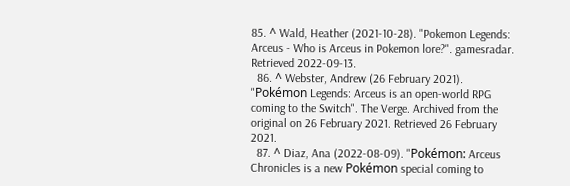85. ^ Wald, Heather (2021-10-28). "Pokemon Legends: Arceus - Who is Arceus in Pokemon lore?". gamesradar. Retrieved 2022-09-13.
  86. ^ Webster, Andrew (26 February 2021). "Pokémon Legends: Arceus is an open-world RPG coming to the Switch". The Verge. Archived from the original on 26 February 2021. Retrieved 26 February 2021.
  87. ^ Diaz, Ana (2022-08-09). "Pokémon: Arceus Chronicles is a new Pokémon special coming to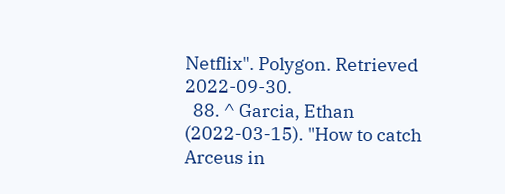Netflix". Polygon. Retrieved 2022-09-30.
  88. ^ Garcia, Ethan (2022-03-15). "How to catch Arceus in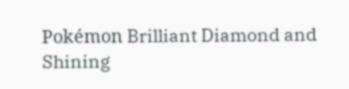Pokémon Brilliant Diamond and Shining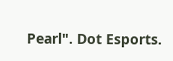Pearl". Dot Esports.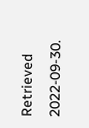Retrieved 2022-09-30.